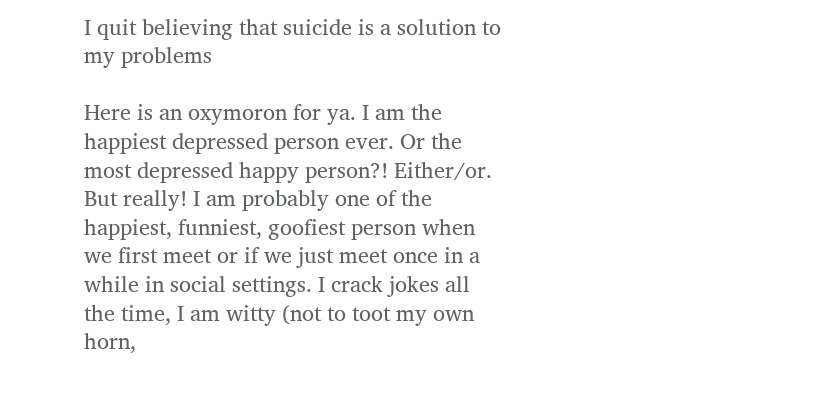I quit believing that suicide is a solution to my problems

Here is an oxymoron for ya. I am the happiest depressed person ever. Or the most depressed happy person?! Either/or.
But really! I am probably one of the happiest, funniest, goofiest person when we first meet or if we just meet once in a while in social settings. I crack jokes all the time, I am witty (not to toot my own horn,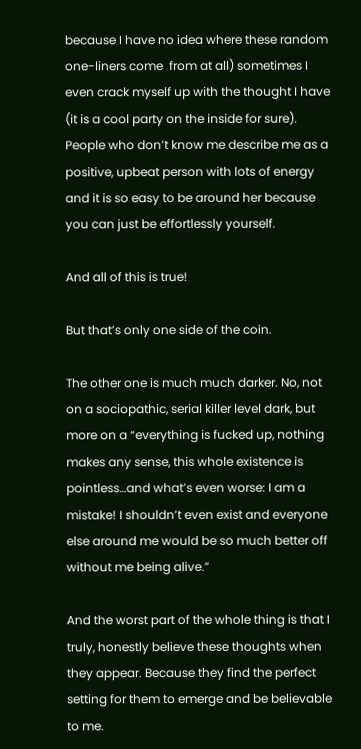because I have no idea where these random one-liners come  from at all) sometimes I even crack myself up with the thought I have (it is a cool party on the inside for sure). People who don’t know me describe me as a positive, upbeat person with lots of energy and it is so easy to be around her because you can just be effortlessly yourself.

And all of this is true!

But that’s only one side of the coin.

The other one is much much darker. No, not on a sociopathic, serial killer level dark, but more on a “everything is fucked up, nothing makes any sense, this whole existence is pointless…and what’s even worse: I am a mistake! I shouldn’t even exist and everyone else around me would be so much better off without me being alive.”

And the worst part of the whole thing is that I truly, honestly believe these thoughts when they appear. Because they find the perfect setting for them to emerge and be believable to me.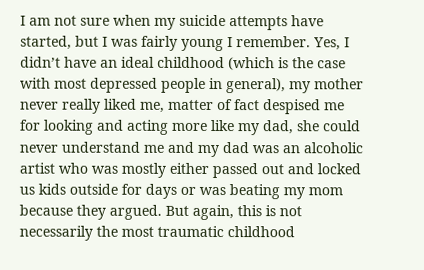I am not sure when my suicide attempts have started, but I was fairly young I remember. Yes, I didn’t have an ideal childhood (which is the case with most depressed people in general), my mother never really liked me, matter of fact despised me for looking and acting more like my dad, she could never understand me and my dad was an alcoholic artist who was mostly either passed out and locked us kids outside for days or was beating my mom because they argued. But again, this is not necessarily the most traumatic childhood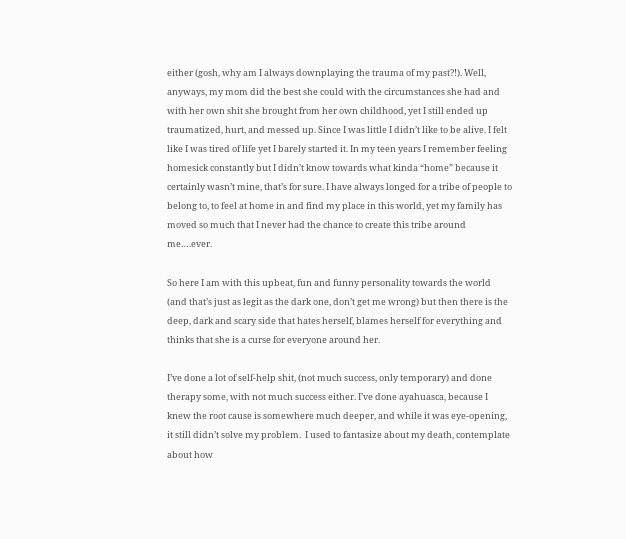either (gosh, why am I always downplaying the trauma of my past?!). Well, anyways, my mom did the best she could with the circumstances she had and with her own shit she brought from her own childhood, yet I still ended up traumatized, hurt, and messed up. Since I was little I didn’t like to be alive. I felt like I was tired of life yet I barely started it. In my teen years I remember feeling homesick constantly but I didn’t know towards what kinda “home” because it certainly wasn’t mine, that’s for sure. I have always longed for a tribe of people to belong to, to feel at home in and find my place in this world, yet my family has moved so much that I never had the chance to create this tribe around me….ever.

So here I am with this upbeat, fun and funny personality towards the world (and that’s just as legit as the dark one, don’t get me wrong) but then there is the deep, dark and scary side that hates herself, blames herself for everything and thinks that she is a curse for everyone around her.

I’ve done a lot of self-help shit, (not much success, only temporary) and done therapy some, with not much success either. I’ve done ayahuasca, because I knew the root cause is somewhere much deeper, and while it was eye-opening, it still didn’t solve my problem.  I used to fantasize about my death, contemplate about how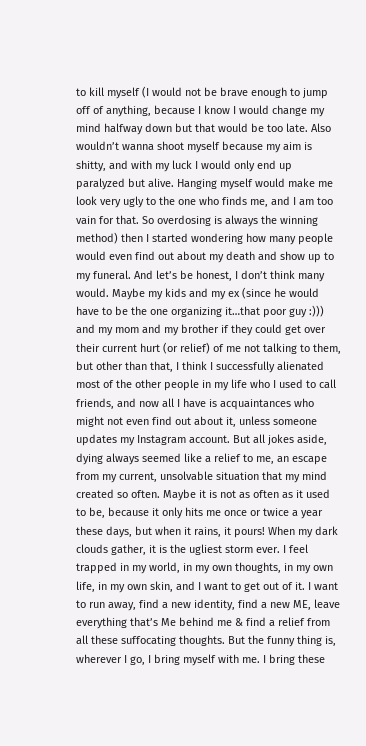to kill myself (I would not be brave enough to jump off of anything, because I know I would change my mind halfway down but that would be too late. Also wouldn’t wanna shoot myself because my aim is shitty, and with my luck I would only end up paralyzed but alive. Hanging myself would make me look very ugly to the one who finds me, and I am too vain for that. So overdosing is always the winning method) then I started wondering how many people would even find out about my death and show up to my funeral. And let’s be honest, I don’t think many would. Maybe my kids and my ex (since he would have to be the one organizing it…that poor guy :)))  and my mom and my brother if they could get over their current hurt (or relief) of me not talking to them, but other than that, I think I successfully alienated most of the other people in my life who I used to call friends, and now all I have is acquaintances who might not even find out about it, unless someone updates my Instagram account. But all jokes aside, dying always seemed like a relief to me, an escape from my current, unsolvable situation that my mind created so often. Maybe it is not as often as it used to be, because it only hits me once or twice a year these days, but when it rains, it pours! When my dark clouds gather, it is the ugliest storm ever. I feel trapped in my world, in my own thoughts, in my own life, in my own skin, and I want to get out of it. I want to run away, find a new identity, find a new ME, leave everything that’s Me behind me & find a relief from all these suffocating thoughts. But the funny thing is, wherever I go, I bring myself with me. I bring these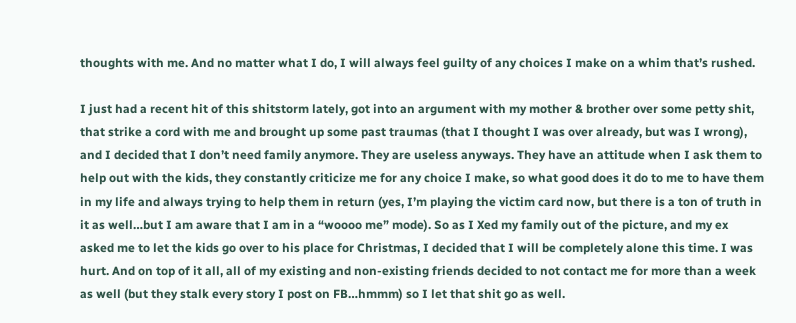thoughts with me. And no matter what I do, I will always feel guilty of any choices I make on a whim that’s rushed.

I just had a recent hit of this shitstorm lately, got into an argument with my mother & brother over some petty shit, that strike a cord with me and brought up some past traumas (that I thought I was over already, but was I wrong), and I decided that I don’t need family anymore. They are useless anyways. They have an attitude when I ask them to help out with the kids, they constantly criticize me for any choice I make, so what good does it do to me to have them in my life and always trying to help them in return (yes, I’m playing the victim card now, but there is a ton of truth in it as well…but I am aware that I am in a “woooo me” mode). So as I Xed my family out of the picture, and my ex asked me to let the kids go over to his place for Christmas, I decided that I will be completely alone this time. I was hurt. And on top of it all, all of my existing and non-existing friends decided to not contact me for more than a week as well (but they stalk every story I post on FB…hmmm) so I let that shit go as well.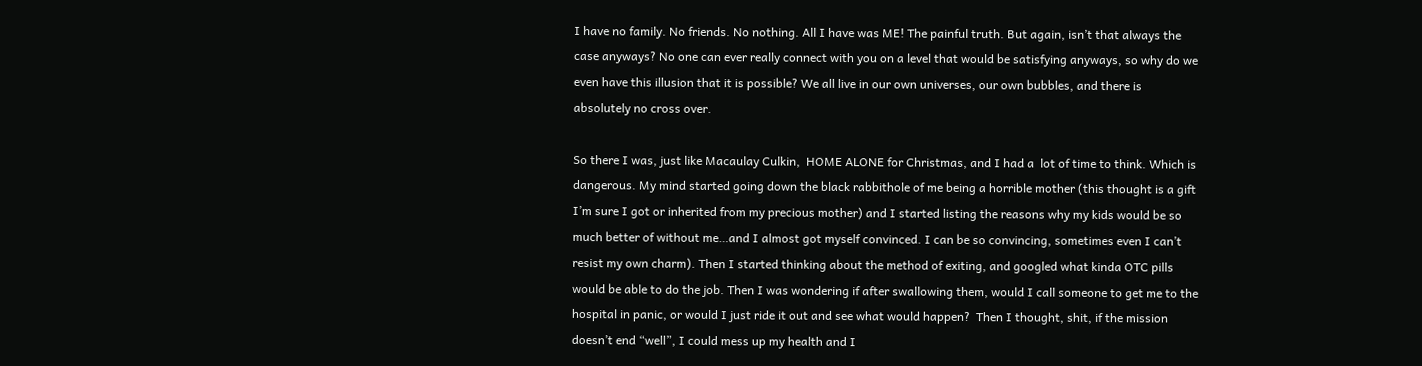I have no family. No friends. No nothing. All I have was ME! The painful truth. But again, isn’t that always the case anyways? No one can ever really connect with you on a level that would be satisfying anyways, so why do we even have this illusion that it is possible? We all live in our own universes, our own bubbles, and there is absolutely no cross over.

So there I was, just like Macaulay Culkin,  HOME ALONE for Christmas, and I had a  lot of time to think. Which is dangerous. My mind started going down the black rabbithole of me being a horrible mother (this thought is a gift I’m sure I got or inherited from my precious mother) and I started listing the reasons why my kids would be so much better of without me…and I almost got myself convinced. I can be so convincing, sometimes even I can’t resist my own charm). Then I started thinking about the method of exiting, and googled what kinda OTC pills would be able to do the job. Then I was wondering if after swallowing them, would I call someone to get me to the hospital in panic, or would I just ride it out and see what would happen?  Then I thought, shit, if the mission doesn’t end “well”, I could mess up my health and I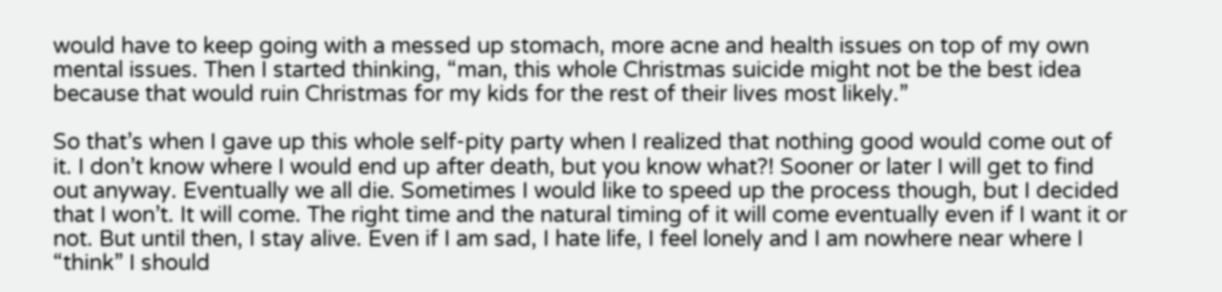would have to keep going with a messed up stomach, more acne and health issues on top of my own mental issues. Then I started thinking, “man, this whole Christmas suicide might not be the best idea because that would ruin Christmas for my kids for the rest of their lives most likely.”

So that’s when I gave up this whole self-pity party when I realized that nothing good would come out of it. I don’t know where I would end up after death, but you know what?! Sooner or later I will get to find out anyway. Eventually we all die. Sometimes I would like to speed up the process though, but I decided that I won’t. It will come. The right time and the natural timing of it will come eventually even if I want it or not. But until then, I stay alive. Even if I am sad, I hate life, I feel lonely and I am nowhere near where I “think” I should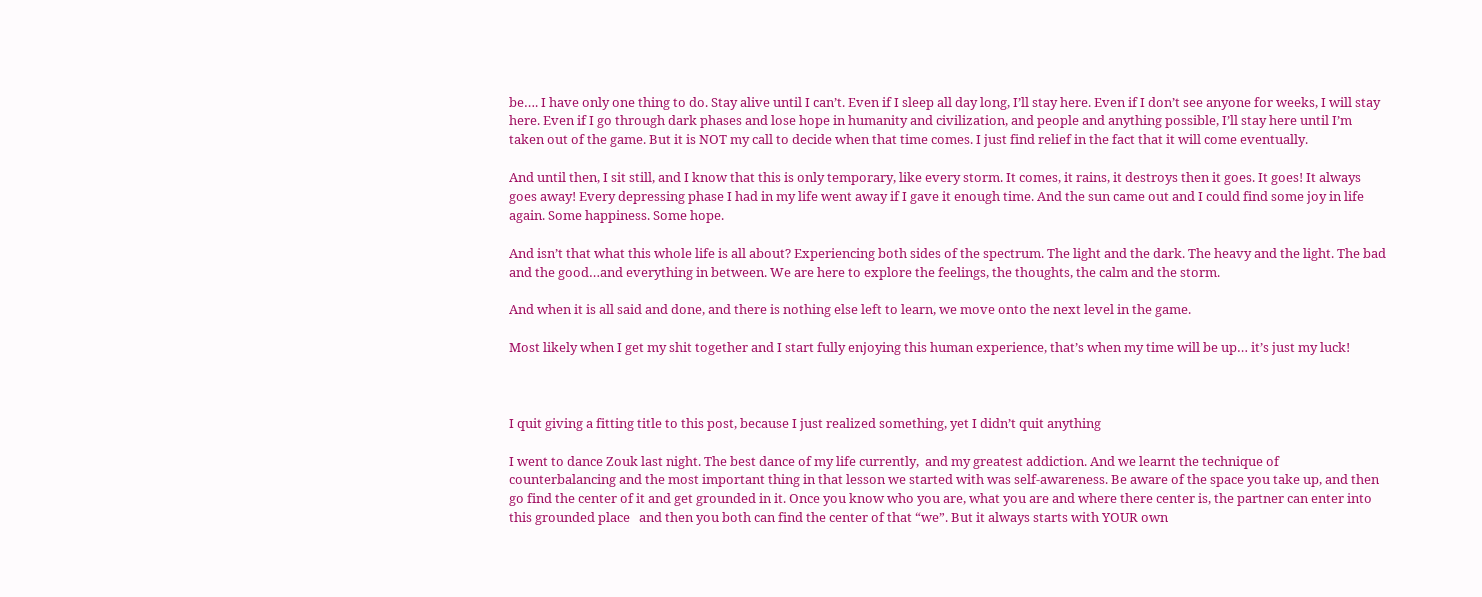be…. I have only one thing to do. Stay alive until I can’t. Even if I sleep all day long, I’ll stay here. Even if I don’t see anyone for weeks, I will stay here. Even if I go through dark phases and lose hope in humanity and civilization, and people and anything possible, I’ll stay here until I’m taken out of the game. But it is NOT my call to decide when that time comes. I just find relief in the fact that it will come eventually.

And until then, I sit still, and I know that this is only temporary, like every storm. It comes, it rains, it destroys then it goes. It goes! It always goes away! Every depressing phase I had in my life went away if I gave it enough time. And the sun came out and I could find some joy in life again. Some happiness. Some hope.

And isn’t that what this whole life is all about? Experiencing both sides of the spectrum. The light and the dark. The heavy and the light. The bad and the good…and everything in between. We are here to explore the feelings, the thoughts, the calm and the storm.

And when it is all said and done, and there is nothing else left to learn, we move onto the next level in the game.

Most likely when I get my shit together and I start fully enjoying this human experience, that’s when my time will be up… it’s just my luck!



I quit giving a fitting title to this post, because I just realized something, yet I didn’t quit anything

I went to dance Zouk last night. The best dance of my life currently,  and my greatest addiction. And we learnt the technique of counterbalancing and the most important thing in that lesson we started with was self-awareness. Be aware of the space you take up, and then go find the center of it and get grounded in it. Once you know who you are, what you are and where there center is, the partner can enter into this grounded place   and then you both can find the center of that “we”. But it always starts with YOUR own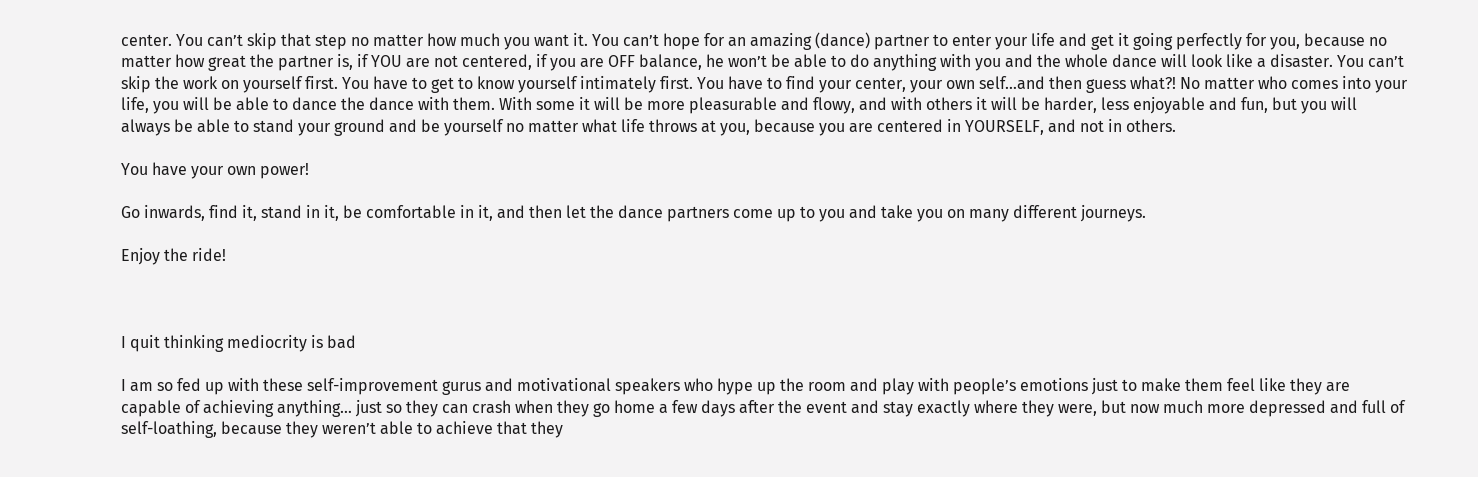center. You can’t skip that step no matter how much you want it. You can’t hope for an amazing (dance) partner to enter your life and get it going perfectly for you, because no matter how great the partner is, if YOU are not centered, if you are OFF balance, he won’t be able to do anything with you and the whole dance will look like a disaster. You can’t skip the work on yourself first. You have to get to know yourself intimately first. You have to find your center, your own self…and then guess what?! No matter who comes into your life, you will be able to dance the dance with them. With some it will be more pleasurable and flowy, and with others it will be harder, less enjoyable and fun, but you will always be able to stand your ground and be yourself no matter what life throws at you, because you are centered in YOURSELF, and not in others.

You have your own power!

Go inwards, find it, stand in it, be comfortable in it, and then let the dance partners come up to you and take you on many different journeys.

Enjoy the ride!



I quit thinking mediocrity is bad

I am so fed up with these self-improvement gurus and motivational speakers who hype up the room and play with people’s emotions just to make them feel like they are capable of achieving anything… just so they can crash when they go home a few days after the event and stay exactly where they were, but now much more depressed and full of self-loathing, because they weren’t able to achieve that they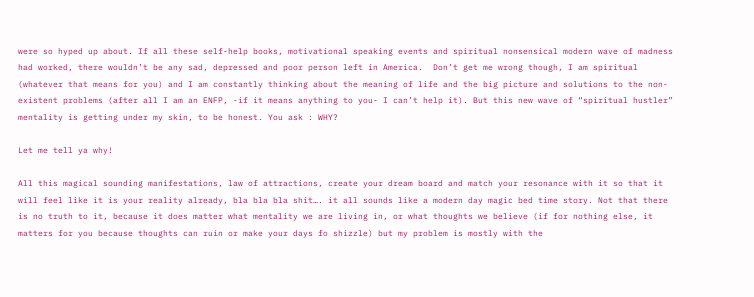were so hyped up about. If all these self-help books, motivational speaking events and spiritual nonsensical modern wave of madness had worked, there wouldn’t be any sad, depressed and poor person left in America.  Don’t get me wrong though, I am spiritual (whatever that means for you) and I am constantly thinking about the meaning of life and the big picture and solutions to the non-existent problems (after all I am an ENFP, -if it means anything to you- I can’t help it). But this new wave of “spiritual hustler” mentality is getting under my skin, to be honest. You ask : WHY?

Let me tell ya why!

All this magical sounding manifestations, law of attractions, create your dream board and match your resonance with it so that it will feel like it is your reality already, bla bla bla shit…. it all sounds like a modern day magic bed time story. Not that there is no truth to it, because it does matter what mentality we are living in, or what thoughts we believe (if for nothing else, it matters for you because thoughts can ruin or make your days fo shizzle) but my problem is mostly with the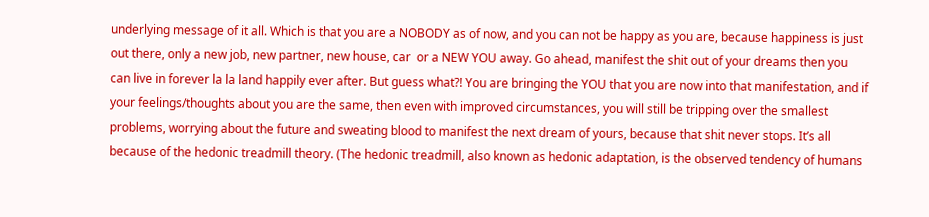underlying message of it all. Which is that you are a NOBODY as of now, and you can not be happy as you are, because happiness is just out there, only a new job, new partner, new house, car  or a NEW YOU away. Go ahead, manifest the shit out of your dreams then you can live in forever la la land happily ever after. But guess what?! You are bringing the YOU that you are now into that manifestation, and if your feelings/thoughts about you are the same, then even with improved circumstances, you will still be tripping over the smallest problems, worrying about the future and sweating blood to manifest the next dream of yours, because that shit never stops. It’s all because of the hedonic treadmill theory. (The hedonic treadmill, also known as hedonic adaptation, is the observed tendency of humans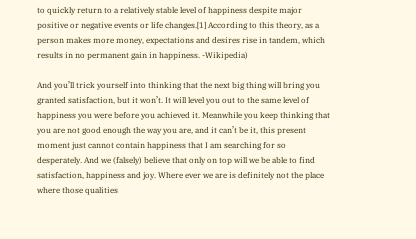to quickly return to a relatively stable level of happiness despite major positive or negative events or life changes.[1] According to this theory, as a person makes more money, expectations and desires rise in tandem, which results in no permanent gain in happiness. -Wikipedia)

And you’ll trick yourself into thinking that the next big thing will bring you granted satisfaction, but it won’t. It will level you out to the same level of happiness you were before you achieved it. Meanwhile you keep thinking that you are not good enough the way you are, and it can’t be it, this present moment just cannot contain happiness that I am searching for so desperately. And we (falsely) believe that only on top will we be able to find satisfaction, happiness and joy. Where ever we are is definitely not the place where those qualities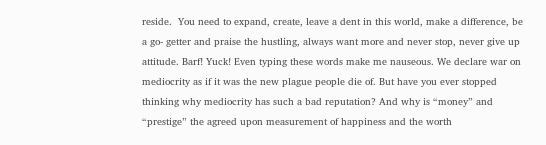reside.  You need to expand, create, leave a dent in this world, make a difference, be a go- getter and praise the hustling, always want more and never stop, never give up attitude. Barf! Yuck! Even typing these words make me nauseous. We declare war on mediocrity as if it was the new plague people die of. But have you ever stopped thinking why mediocrity has such a bad reputation? And why is “money” and “prestige” the agreed upon measurement of happiness and the worth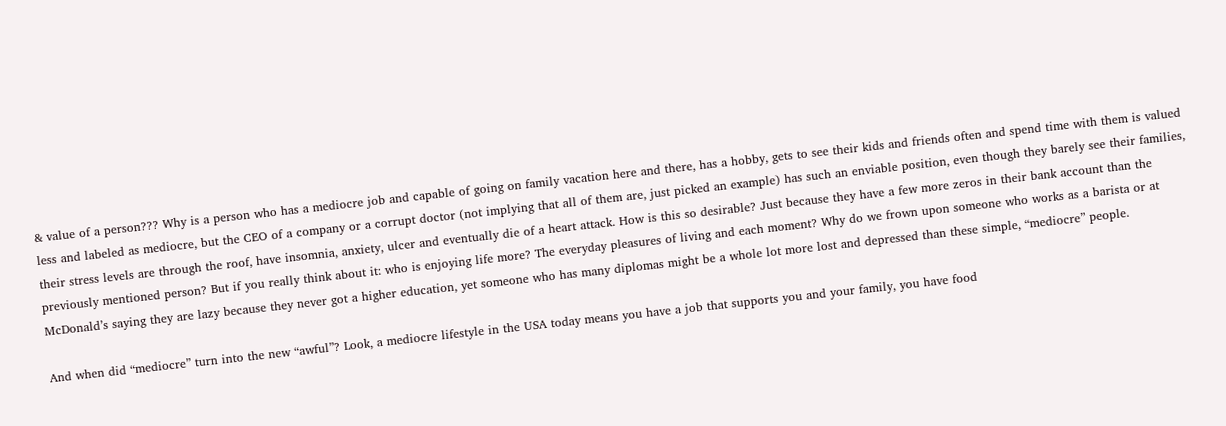& value of a person??? Why is a person who has a mediocre job and capable of going on family vacation here and there, has a hobby, gets to see their kids and friends often and spend time with them is valued less and labeled as mediocre, but the CEO of a company or a corrupt doctor (not implying that all of them are, just picked an example) has such an enviable position, even though they barely see their families, their stress levels are through the roof, have insomnia, anxiety, ulcer and eventually die of a heart attack. How is this so desirable? Just because they have a few more zeros in their bank account than the previously mentioned person? But if you really think about it: who is enjoying life more? The everyday pleasures of living and each moment? Why do we frown upon someone who works as a barista or at McDonald’s saying they are lazy because they never got a higher education, yet someone who has many diplomas might be a whole lot more lost and depressed than these simple, “mediocre” people.

And when did “mediocre” turn into the new “awful”? Look, a mediocre lifestyle in the USA today means you have a job that supports you and your family, you have food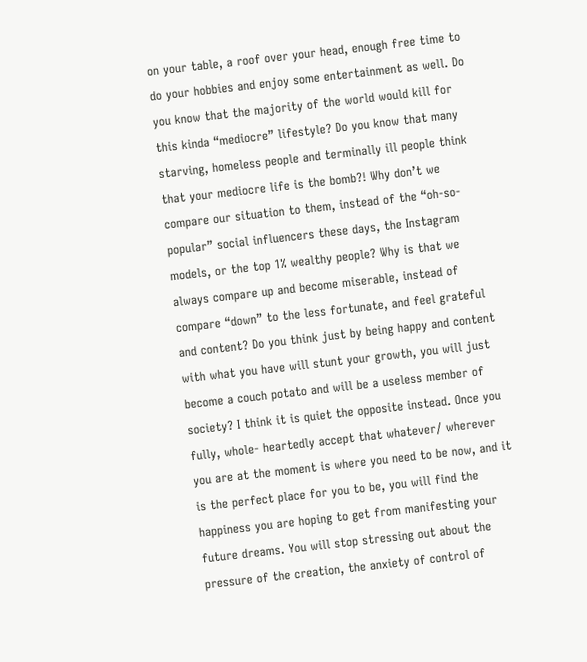on your table, a roof over your head, enough free time to do your hobbies and enjoy some entertainment as well. Do you know that the majority of the world would kill for this kinda “mediocre” lifestyle? Do you know that many starving, homeless people and terminally ill people think that your mediocre life is the bomb?! Why don’t we compare our situation to them, instead of the “oh-so-popular” social influencers these days, the Instagram models, or the top 1% wealthy people? Why is that we always compare up and become miserable, instead of compare “down” to the less fortunate, and feel grateful and content? Do you think just by being happy and content with what you have will stunt your growth, you will just become a couch potato and will be a useless member of society? I think it is quiet the opposite instead. Once you fully, whole- heartedly accept that whatever/ wherever you are at the moment is where you need to be now, and it is the perfect place for you to be, you will find the happiness you are hoping to get from manifesting your future dreams. You will stop stressing out about the pressure of the creation, the anxiety of control of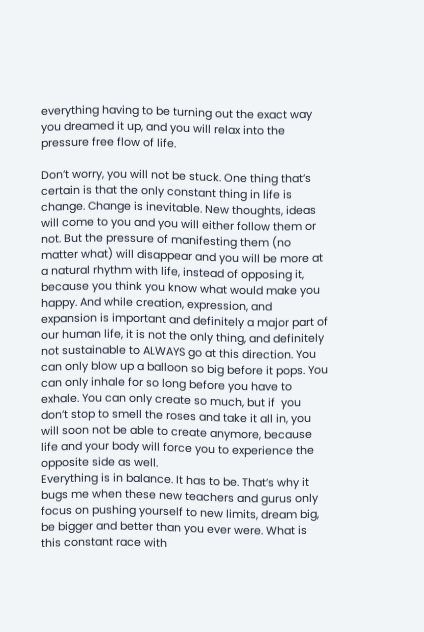everything having to be turning out the exact way you dreamed it up, and you will relax into the pressure free flow of life.

Don’t worry, you will not be stuck. One thing that’s certain is that the only constant thing in life is change. Change is inevitable. New thoughts, ideas will come to you and you will either follow them or not. But the pressure of manifesting them (no matter what) will disappear and you will be more at a natural rhythm with life, instead of opposing it, because you think you know what would make you happy. And while creation, expression, and expansion is important and definitely a major part of our human life, it is not the only thing, and definitely not sustainable to ALWAYS go at this direction. You can only blow up a balloon so big before it pops. You can only inhale for so long before you have to exhale. You can only create so much, but if  you don’t stop to smell the roses and take it all in, you will soon not be able to create anymore, because life and your body will force you to experience the opposite side as well.
Everything is in balance. It has to be. That’s why it bugs me when these new teachers and gurus only focus on pushing yourself to new limits, dream big, be bigger and better than you ever were. What is this constant race with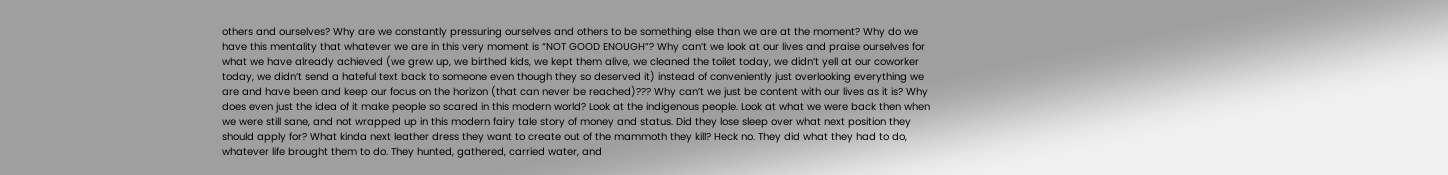others and ourselves? Why are we constantly pressuring ourselves and others to be something else than we are at the moment? Why do we have this mentality that whatever we are in this very moment is “NOT GOOD ENOUGH”? Why can’t we look at our lives and praise ourselves for what we have already achieved (we grew up, we birthed kids, we kept them alive, we cleaned the toilet today, we didn’t yell at our coworker today, we didn’t send a hateful text back to someone even though they so deserved it) instead of conveniently just overlooking everything we are and have been and keep our focus on the horizon (that can never be reached)??? Why can’t we just be content with our lives as it is? Why does even just the idea of it make people so scared in this modern world? Look at the indigenous people. Look at what we were back then when we were still sane, and not wrapped up in this modern fairy tale story of money and status. Did they lose sleep over what next position they should apply for? What kinda next leather dress they want to create out of the mammoth they kill? Heck no. They did what they had to do, whatever life brought them to do. They hunted, gathered, carried water, and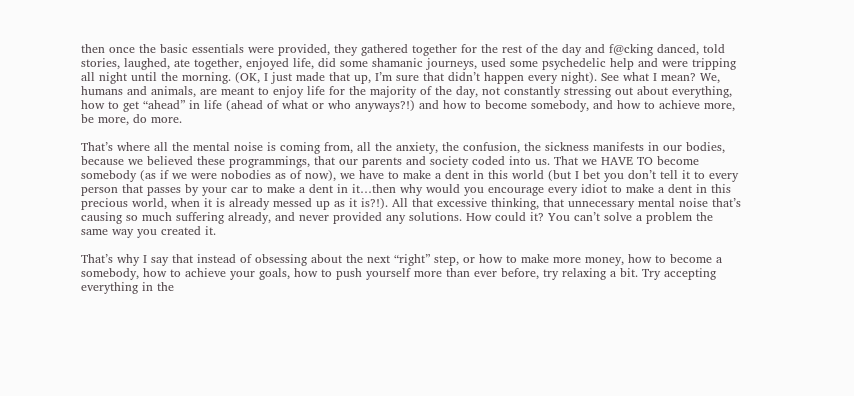then once the basic essentials were provided, they gathered together for the rest of the day and f@cking danced, told stories, laughed, ate together, enjoyed life, did some shamanic journeys, used some psychedelic help and were tripping all night until the morning. (OK, I just made that up, I’m sure that didn’t happen every night). See what I mean? We, humans and animals, are meant to enjoy life for the majority of the day, not constantly stressing out about everything, how to get “ahead” in life (ahead of what or who anyways?!) and how to become somebody, and how to achieve more, be more, do more.

That’s where all the mental noise is coming from, all the anxiety, the confusion, the sickness manifests in our bodies, because we believed these programmings, that our parents and society coded into us. That we HAVE TO become somebody (as if we were nobodies as of now), we have to make a dent in this world (but I bet you don’t tell it to every person that passes by your car to make a dent in it…then why would you encourage every idiot to make a dent in this precious world, when it is already messed up as it is?!). All that excessive thinking, that unnecessary mental noise that’s causing so much suffering already, and never provided any solutions. How could it? You can’t solve a problem the same way you created it.

That’s why I say that instead of obsessing about the next “right” step, or how to make more money, how to become a somebody, how to achieve your goals, how to push yourself more than ever before, try relaxing a bit. Try accepting everything in the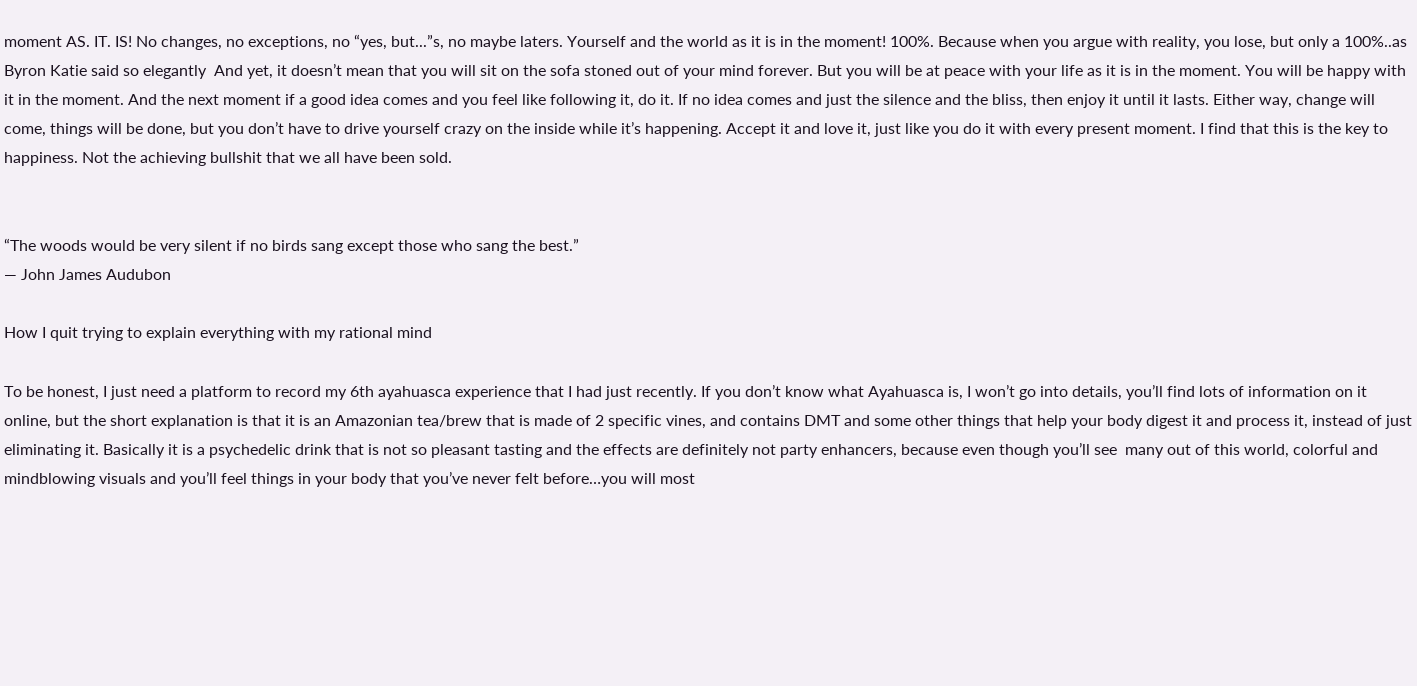moment AS. IT. IS! No changes, no exceptions, no “yes, but...”s, no maybe laters. Yourself and the world as it is in the moment! 100%. Because when you argue with reality, you lose, but only a 100%..as Byron Katie said so elegantly  And yet, it doesn’t mean that you will sit on the sofa stoned out of your mind forever. But you will be at peace with your life as it is in the moment. You will be happy with it in the moment. And the next moment if a good idea comes and you feel like following it, do it. If no idea comes and just the silence and the bliss, then enjoy it until it lasts. Either way, change will come, things will be done, but you don’t have to drive yourself crazy on the inside while it’s happening. Accept it and love it, just like you do it with every present moment. I find that this is the key to happiness. Not the achieving bullshit that we all have been sold.


“The woods would be very silent if no birds sang except those who sang the best.”
― John James Audubon

How I quit trying to explain everything with my rational mind

To be honest, I just need a platform to record my 6th ayahuasca experience that I had just recently. If you don’t know what Ayahuasca is, I won’t go into details, you’ll find lots of information on it online, but the short explanation is that it is an Amazonian tea/brew that is made of 2 specific vines, and contains DMT and some other things that help your body digest it and process it, instead of just eliminating it. Basically it is a psychedelic drink that is not so pleasant tasting and the effects are definitely not party enhancers, because even though you’ll see  many out of this world, colorful and mindblowing visuals and you’ll feel things in your body that you’ve never felt before…you will most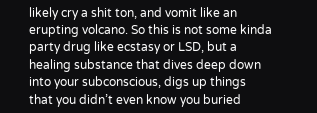likely cry a shit ton, and vomit like an erupting volcano. So this is not some kinda party drug like ecstasy or LSD, but a healing substance that dives deep down into your subconscious, digs up things that you didn’t even know you buried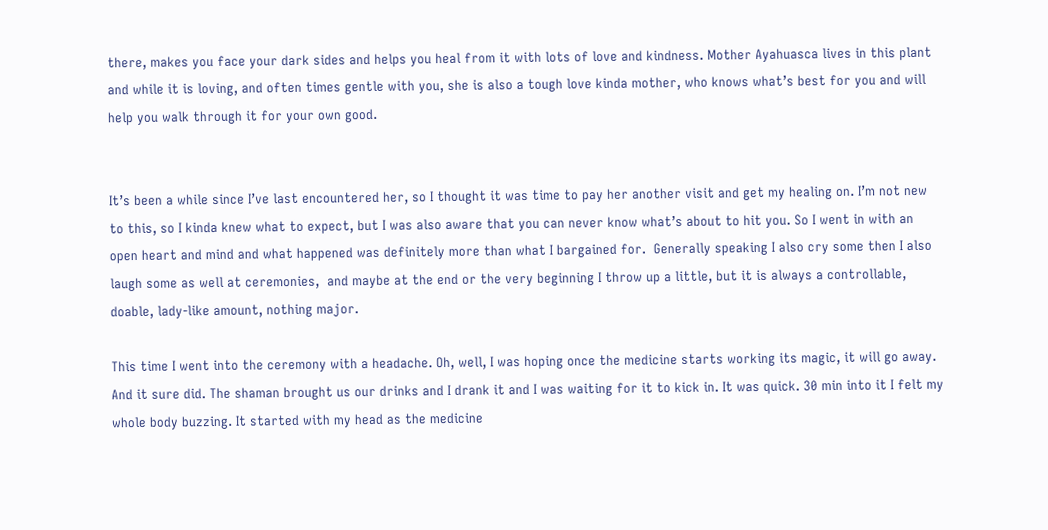there, makes you face your dark sides and helps you heal from it with lots of love and kindness. Mother Ayahuasca lives in this plant and while it is loving, and often times gentle with you, she is also a tough love kinda mother, who knows what’s best for you and will help you walk through it for your own good.


It’s been a while since I’ve last encountered her, so I thought it was time to pay her another visit and get my healing on. I’m not new to this, so I kinda knew what to expect, but I was also aware that you can never know what’s about to hit you. So I went in with an open heart and mind and what happened was definitely more than what I bargained for.  Generally speaking I also cry some then I also laugh some as well at ceremonies,  and maybe at the end or the very beginning I throw up a little, but it is always a controllable, doable, lady-like amount, nothing major.

This time I went into the ceremony with a headache. Oh, well, I was hoping once the medicine starts working its magic, it will go away. And it sure did. The shaman brought us our drinks and I drank it and I was waiting for it to kick in. It was quick. 30 min into it I felt my whole body buzzing. It started with my head as the medicine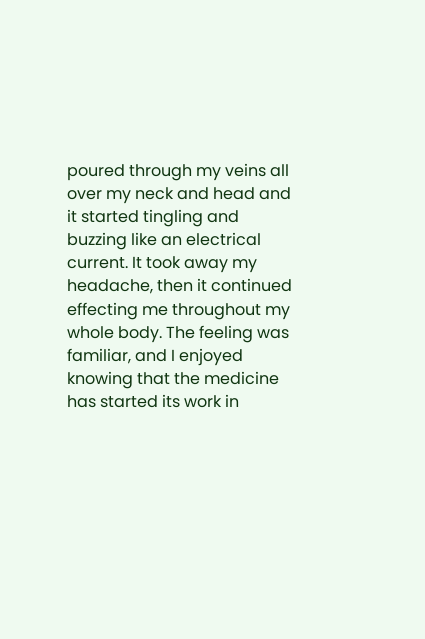poured through my veins all over my neck and head and it started tingling and buzzing like an electrical current. It took away my headache, then it continued effecting me throughout my whole body. The feeling was familiar, and I enjoyed knowing that the medicine has started its work in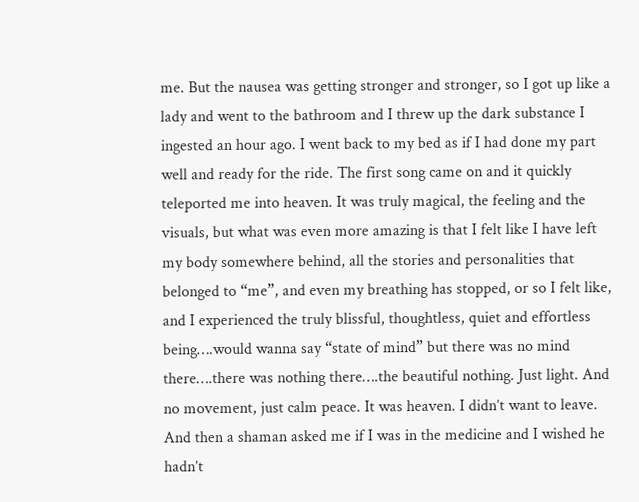me. But the nausea was getting stronger and stronger, so I got up like a lady and went to the bathroom and I threw up the dark substance I ingested an hour ago. I went back to my bed as if I had done my part well and ready for the ride. The first song came on and it quickly teleported me into heaven. It was truly magical, the feeling and the visuals, but what was even more amazing is that I felt like I have left my body somewhere behind, all the stories and personalities that belonged to “me”, and even my breathing has stopped, or so I felt like, and I experienced the truly blissful, thoughtless, quiet and effortless being….would wanna say “state of mind” but there was no mind there….there was nothing there….the beautiful nothing. Just light. And no movement, just calm peace. It was heaven. I didn’t want to leave. And then a shaman asked me if I was in the medicine and I wished he hadn’t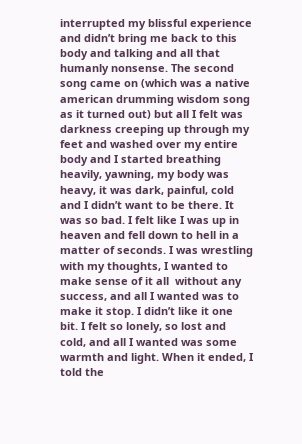interrupted my blissful experience and didn’t bring me back to this body and talking and all that humanly nonsense. The second song came on (which was a native american drumming wisdom song as it turned out) but all I felt was darkness creeping up through my feet and washed over my entire body and I started breathing heavily, yawning, my body was heavy, it was dark, painful, cold and I didn’t want to be there. It was so bad. I felt like I was up in heaven and fell down to hell in a matter of seconds. I was wrestling with my thoughts, I wanted to make sense of it all  without any success, and all I wanted was to make it stop. I didn’t like it one bit. I felt so lonely, so lost and cold, and all I wanted was some warmth and light. When it ended, I told the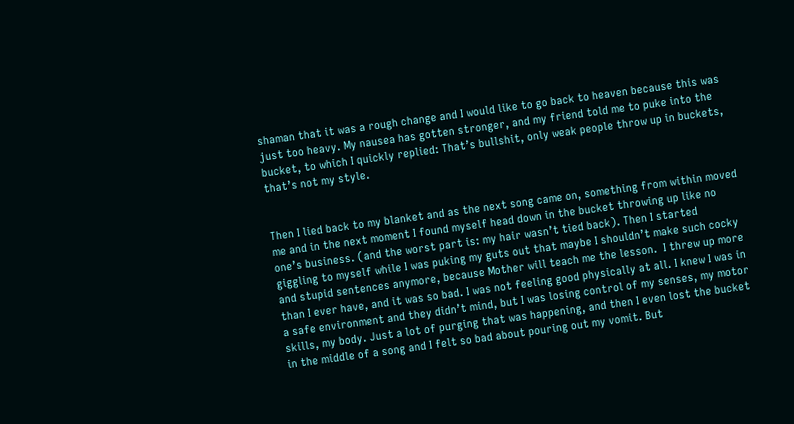shaman that it was a rough change and I would like to go back to heaven because this was just too heavy. My nausea has gotten stronger, and my friend told me to puke into the bucket, to which I quickly replied: That’s bullshit, only weak people throw up in buckets, that’s not my style.


Then I lied back to my blanket and as the next song came on, something from within moved me and in the next moment I found myself head down in the bucket throwing up like no one’s business. (and the worst part is: my hair wasn’t tied back). Then I started giggling to myself while I was puking my guts out that maybe I shouldn’t make such cocky and stupid sentences anymore, because Mother will teach me the lesson.  I threw up more than I ever have, and it was so bad. I was not feeling good physically at all. I knew I was in a safe environment and they didn’t mind, but I was losing control of my senses, my motor skills, my body. Just a lot of purging that was happening, and then I even lost the bucket in the middle of a song and I felt so bad about pouring out my vomit. But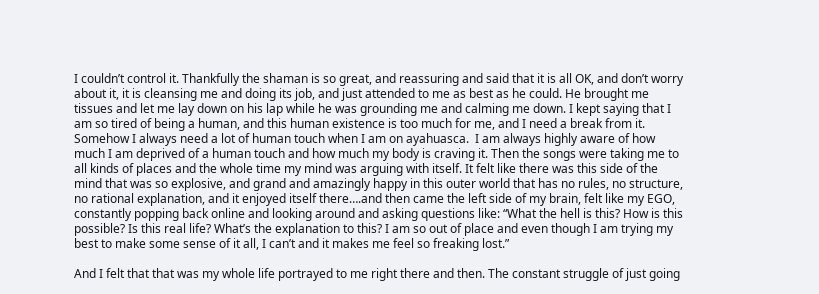I couldn’t control it. Thankfully the shaman is so great, and reassuring and said that it is all OK, and don’t worry about it, it is cleansing me and doing its job, and just attended to me as best as he could. He brought me tissues and let me lay down on his lap while he was grounding me and calming me down. I kept saying that I am so tired of being a human, and this human existence is too much for me, and I need a break from it. Somehow I always need a lot of human touch when I am on ayahuasca.  I am always highly aware of how much I am deprived of a human touch and how much my body is craving it. Then the songs were taking me to all kinds of places and the whole time my mind was arguing with itself. It felt like there was this side of the mind that was so explosive, and grand and amazingly happy in this outer world that has no rules, no structure, no rational explanation, and it enjoyed itself there….and then came the left side of my brain, felt like my EGO, constantly popping back online and looking around and asking questions like: “What the hell is this? How is this possible? Is this real life? What’s the explanation to this? I am so out of place and even though I am trying my best to make some sense of it all, I can’t and it makes me feel so freaking lost.”

And I felt that that was my whole life portrayed to me right there and then. The constant struggle of just going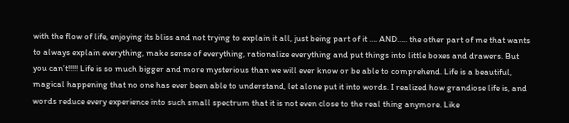with the flow of life, enjoying its bliss and not trying to explain it all, just being part of it …. AND….. the other part of me that wants to always explain everything, make sense of everything, rationalize everything and put things into little boxes and drawers. But you can’t!!!!! Life is so much bigger and more mysterious than we will ever know or be able to comprehend. Life is a beautiful, magical happening that no one has ever been able to understand, let alone put it into words. I realized how grandiose life is, and words reduce every experience into such small spectrum that it is not even close to the real thing anymore. Like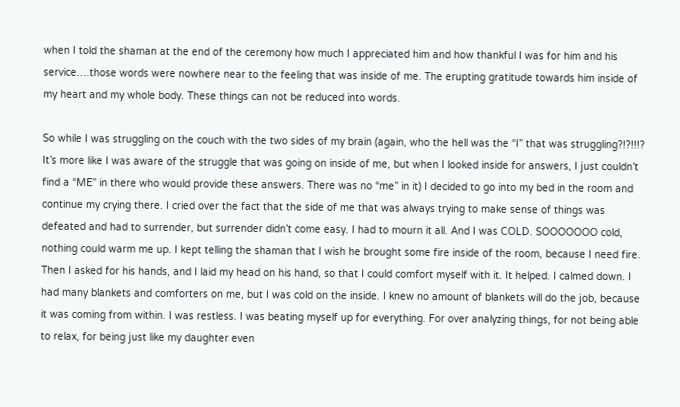when I told the shaman at the end of the ceremony how much I appreciated him and how thankful I was for him and his service….those words were nowhere near to the feeling that was inside of me. The erupting gratitude towards him inside of my heart and my whole body. These things can not be reduced into words.

So while I was struggling on the couch with the two sides of my brain (again, who the hell was the “I” that was struggling?!?!!!? It’s more like I was aware of the struggle that was going on inside of me, but when I looked inside for answers, I just couldn’t find a “ME” in there who would provide these answers. There was no “me” in it) I decided to go into my bed in the room and continue my crying there. I cried over the fact that the side of me that was always trying to make sense of things was defeated and had to surrender, but surrender didn’t come easy. I had to mourn it all. And I was COLD. SOOOOOOO cold, nothing could warm me up. I kept telling the shaman that I wish he brought some fire inside of the room, because I need fire. Then I asked for his hands, and I laid my head on his hand, so that I could comfort myself with it. It helped. I calmed down. I had many blankets and comforters on me, but I was cold on the inside. I knew no amount of blankets will do the job, because it was coming from within. I was restless. I was beating myself up for everything. For over analyzing things, for not being able to relax, for being just like my daughter even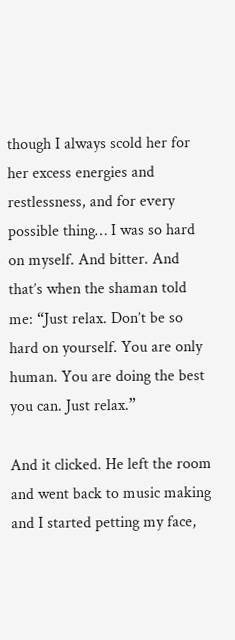though I always scold her for her excess energies and restlessness, and for every possible thing… I was so hard on myself. And bitter. And that’s when the shaman told me: “Just relax. Don’t be so hard on yourself. You are only human. You are doing the best you can. Just relax.”

And it clicked. He left the room and went back to music making and I started petting my face,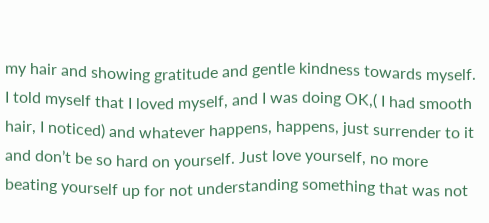my hair and showing gratitude and gentle kindness towards myself. I told myself that I loved myself, and I was doing OK,( I had smooth hair, I noticed) and whatever happens, happens, just surrender to it and don’t be so hard on yourself. Just love yourself, no more beating yourself up for not understanding something that was not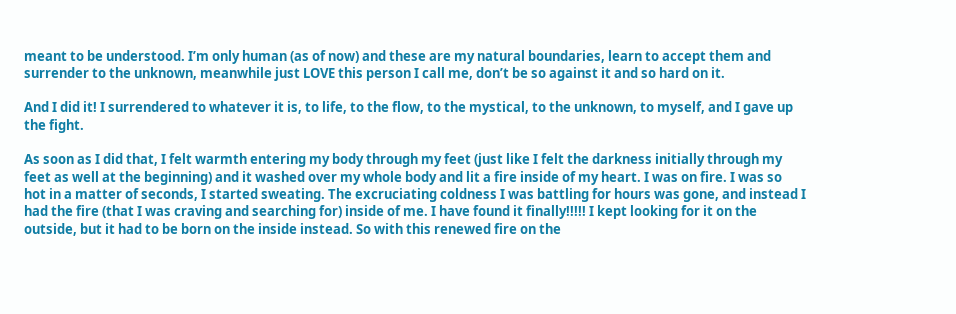meant to be understood. I’m only human (as of now) and these are my natural boundaries, learn to accept them and surrender to the unknown, meanwhile just LOVE this person I call me, don’t be so against it and so hard on it.

And I did it! I surrendered to whatever it is, to life, to the flow, to the mystical, to the unknown, to myself, and I gave up the fight.

As soon as I did that, I felt warmth entering my body through my feet (just like I felt the darkness initially through my feet as well at the beginning) and it washed over my whole body and lit a fire inside of my heart. I was on fire. I was so hot in a matter of seconds, I started sweating. The excruciating coldness I was battling for hours was gone, and instead I had the fire (that I was craving and searching for) inside of me. I have found it finally!!!!! I kept looking for it on the outside, but it had to be born on the inside instead. So with this renewed fire on the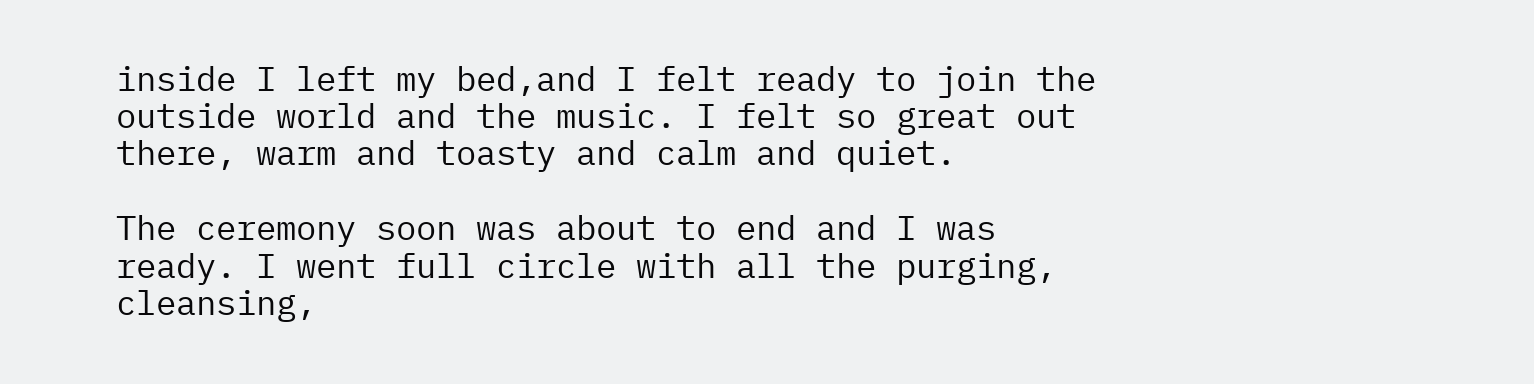inside I left my bed,and I felt ready to join the outside world and the music. I felt so great out there, warm and toasty and calm and quiet.

The ceremony soon was about to end and I was ready. I went full circle with all the purging, cleansing,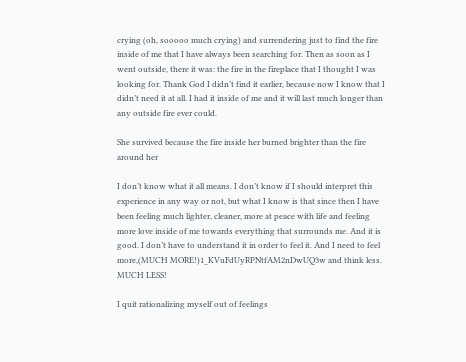crying (oh, sooooo much crying) and surrendering just to find the fire inside of me that I have always been searching for. Then as soon as I went outside, there it was: the fire in the fireplace that I thought I was looking for. Thank God I didn’t find it earlier, because now I know that I didn’t need it at all. I had it inside of me and it will last much longer than any outside fire ever could.

She survived because the fire inside her burned brighter than the fire around her

I don’t know what it all means. I don’t know if I should interpret this experience in any way or not, but what I know is that since then I have been feeling much lighter, cleaner, more at peace with life and feeling more love inside of me towards everything that surrounds me. And it is good. I don’t have to understand it in order to feel it. And I need to feel more,(MUCH MORE!)1_KVuFdUyRPNtfAM2nDwUQ3w and think less. MUCH LESS!

I quit rationalizing myself out of feelings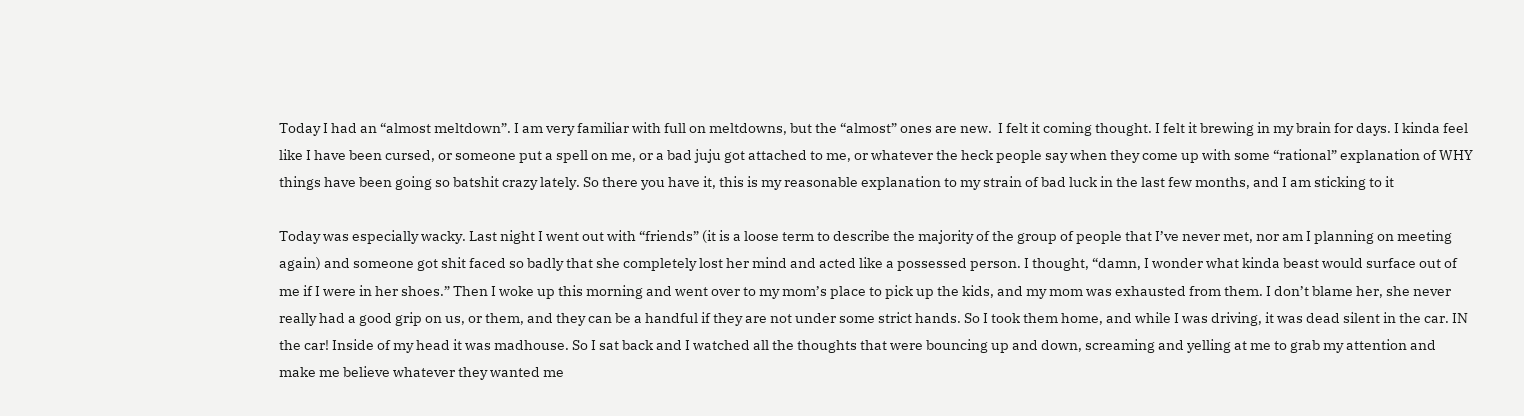Today I had an “almost meltdown”. I am very familiar with full on meltdowns, but the “almost” ones are new.  I felt it coming thought. I felt it brewing in my brain for days. I kinda feel like I have been cursed, or someone put a spell on me, or a bad juju got attached to me, or whatever the heck people say when they come up with some “rational” explanation of WHY things have been going so batshit crazy lately. So there you have it, this is my reasonable explanation to my strain of bad luck in the last few months, and I am sticking to it

Today was especially wacky. Last night I went out with “friends” (it is a loose term to describe the majority of the group of people that I’ve never met, nor am I planning on meeting again) and someone got shit faced so badly that she completely lost her mind and acted like a possessed person. I thought, “damn, I wonder what kinda beast would surface out of me if I were in her shoes.” Then I woke up this morning and went over to my mom’s place to pick up the kids, and my mom was exhausted from them. I don’t blame her, she never really had a good grip on us, or them, and they can be a handful if they are not under some strict hands. So I took them home, and while I was driving, it was dead silent in the car. IN the car! Inside of my head it was madhouse. So I sat back and I watched all the thoughts that were bouncing up and down, screaming and yelling at me to grab my attention and make me believe whatever they wanted me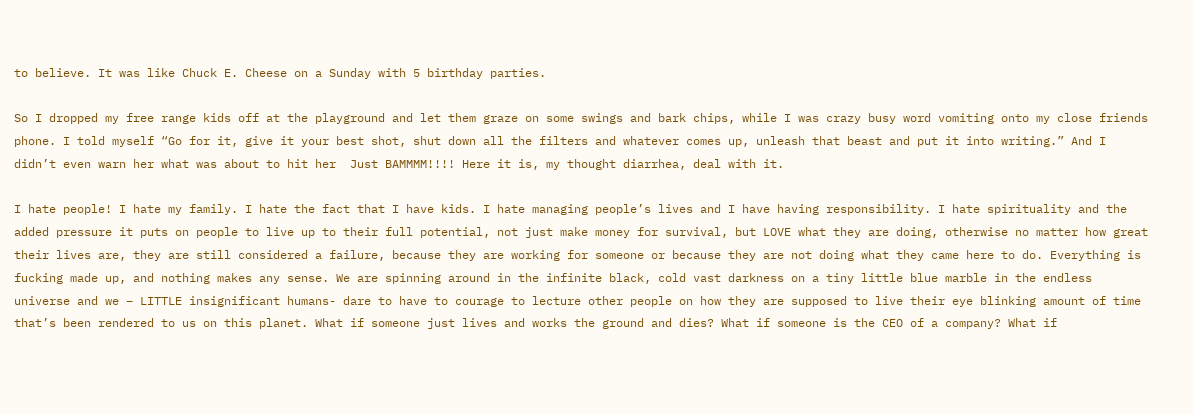to believe. It was like Chuck E. Cheese on a Sunday with 5 birthday parties.

So I dropped my free range kids off at the playground and let them graze on some swings and bark chips, while I was crazy busy word vomiting onto my close friends phone. I told myself “Go for it, give it your best shot, shut down all the filters and whatever comes up, unleash that beast and put it into writing.” And I didn’t even warn her what was about to hit her  Just BAMMMM!!!! Here it is, my thought diarrhea, deal with it.

I hate people! I hate my family. I hate the fact that I have kids. I hate managing people’s lives and I have having responsibility. I hate spirituality and the added pressure it puts on people to live up to their full potential, not just make money for survival, but LOVE what they are doing, otherwise no matter how great their lives are, they are still considered a failure, because they are working for someone or because they are not doing what they came here to do. Everything is fucking made up, and nothing makes any sense. We are spinning around in the infinite black, cold vast darkness on a tiny little blue marble in the endless universe and we – LITTLE insignificant humans- dare to have to courage to lecture other people on how they are supposed to live their eye blinking amount of time that’s been rendered to us on this planet. What if someone just lives and works the ground and dies? What if someone is the CEO of a company? What if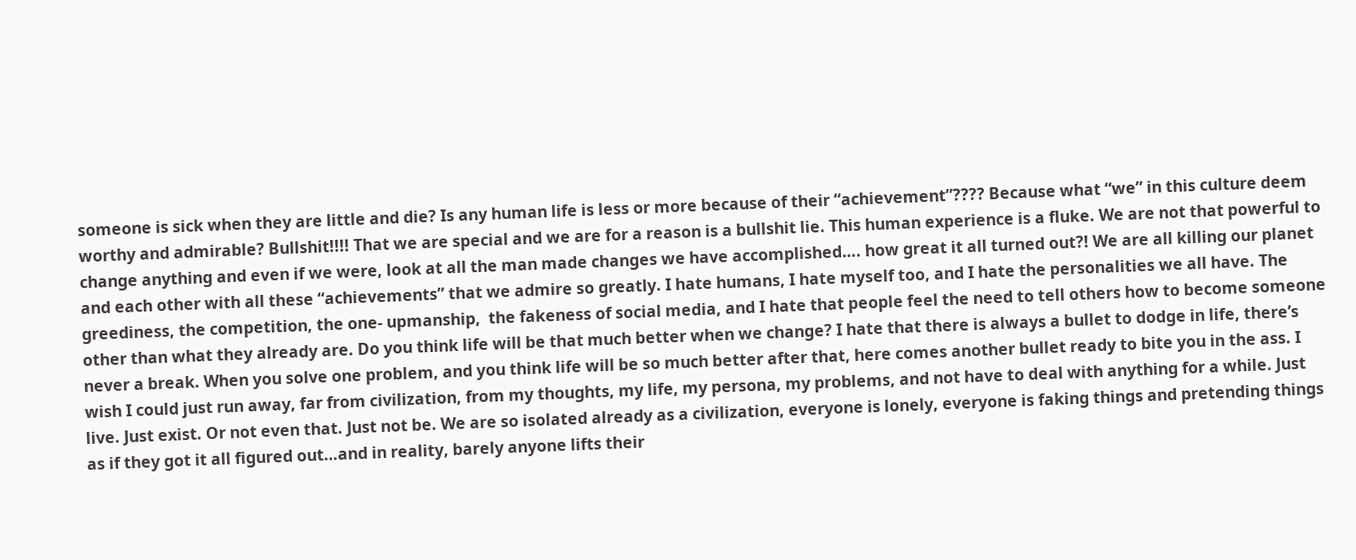someone is sick when they are little and die? Is any human life is less or more because of their “achievement”???? Because what “we” in this culture deem worthy and admirable? Bullshit!!!! That we are special and we are for a reason is a bullshit lie. This human experience is a fluke. We are not that powerful to change anything and even if we were, look at all the man made changes we have accomplished…. how great it all turned out?! We are all killing our planet and each other with all these “achievements” that we admire so greatly. I hate humans, I hate myself too, and I hate the personalities we all have. The greediness, the competition, the one- upmanship,  the fakeness of social media, and I hate that people feel the need to tell others how to become someone other than what they already are. Do you think life will be that much better when we change? I hate that there is always a bullet to dodge in life, there’s never a break. When you solve one problem, and you think life will be so much better after that, here comes another bullet ready to bite you in the ass. I wish I could just run away, far from civilization, from my thoughts, my life, my persona, my problems, and not have to deal with anything for a while. Just live. Just exist. Or not even that. Just not be. We are so isolated already as a civilization, everyone is lonely, everyone is faking things and pretending things as if they got it all figured out…and in reality, barely anyone lifts their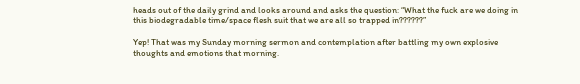heads out of the daily grind and looks around and asks the question: “What the fuck are we doing in this biodegradable time/space flesh suit that we are all so trapped in??????”

Yep! That was my Sunday morning sermon and contemplation after battling my own explosive thoughts and emotions that morning.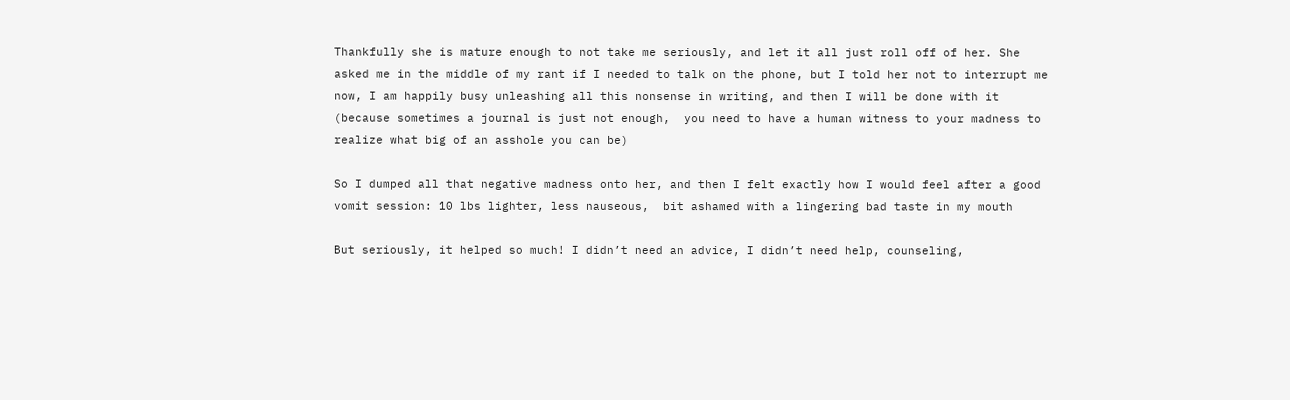Thankfully she is mature enough to not take me seriously, and let it all just roll off of her. She asked me in the middle of my rant if I needed to talk on the phone, but I told her not to interrupt me now, I am happily busy unleashing all this nonsense in writing, and then I will be done with it  (because sometimes a journal is just not enough,  you need to have a human witness to your madness to realize what big of an asshole you can be)

So I dumped all that negative madness onto her, and then I felt exactly how I would feel after a good vomit session: 10 lbs lighter, less nauseous,  bit ashamed with a lingering bad taste in my mouth

But seriously, it helped so much! I didn’t need an advice, I didn’t need help, counseling,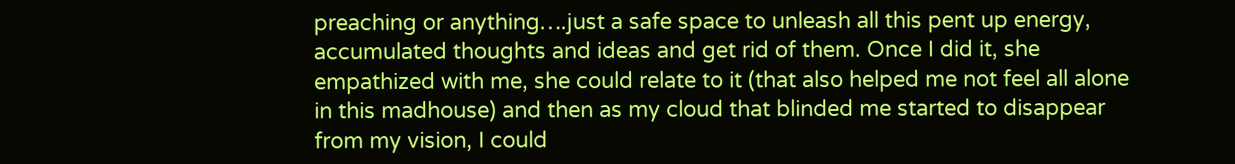preaching or anything….just a safe space to unleash all this pent up energy, accumulated thoughts and ideas and get rid of them. Once I did it, she empathized with me, she could relate to it (that also helped me not feel all alone in this madhouse) and then as my cloud that blinded me started to disappear from my vision, I could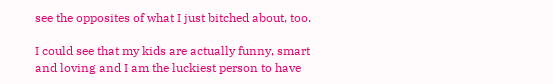see the opposites of what I just bitched about, too.

I could see that my kids are actually funny, smart and loving and I am the luckiest person to have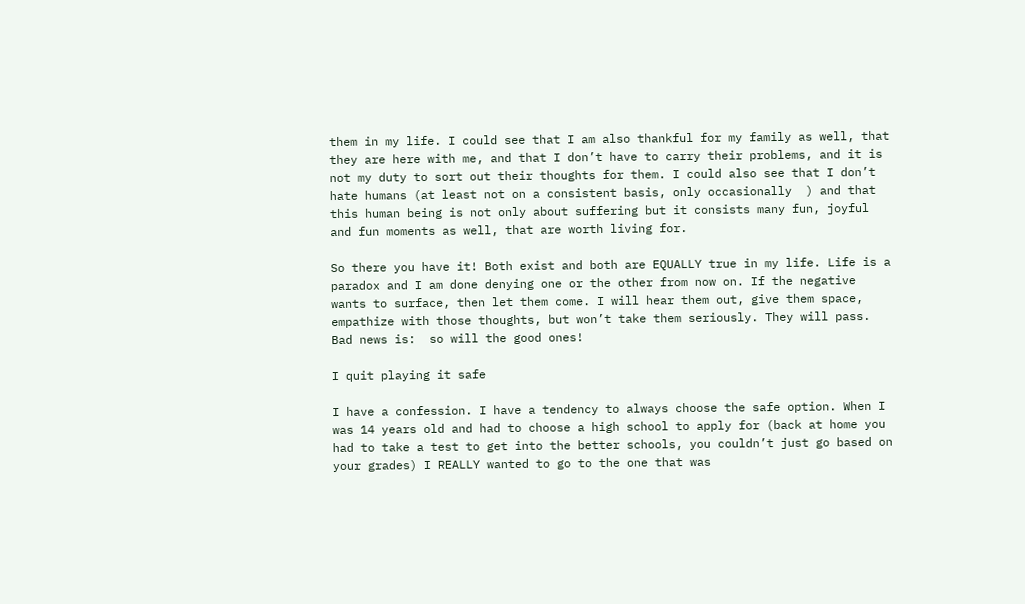them in my life. I could see that I am also thankful for my family as well, that they are here with me, and that I don’t have to carry their problems, and it is not my duty to sort out their thoughts for them. I could also see that I don’t hate humans (at least not on a consistent basis, only occasionally  ) and that this human being is not only about suffering but it consists many fun, joyful and fun moments as well, that are worth living for.

So there you have it! Both exist and both are EQUALLY true in my life. Life is a paradox and I am done denying one or the other from now on. If the negative wants to surface, then let them come. I will hear them out, give them space, empathize with those thoughts, but won’t take them seriously. They will pass. Bad news is:  so will the good ones!

I quit playing it safe

I have a confession. I have a tendency to always choose the safe option. When I was 14 years old and had to choose a high school to apply for (back at home you had to take a test to get into the better schools, you couldn’t just go based on your grades) I REALLY wanted to go to the one that was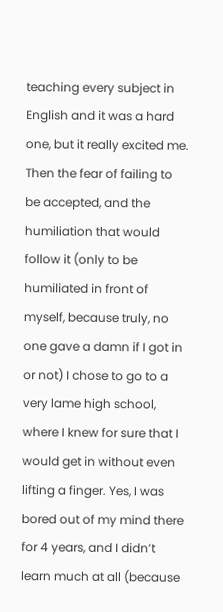teaching every subject in English and it was a hard one, but it really excited me. Then the fear of failing to be accepted, and the humiliation that would follow it (only to be humiliated in front of myself, because truly, no one gave a damn if I got in or not) I chose to go to a very lame high school, where I knew for sure that I would get in without even lifting a finger. Yes, I was bored out of my mind there for 4 years, and I didn’t learn much at all (because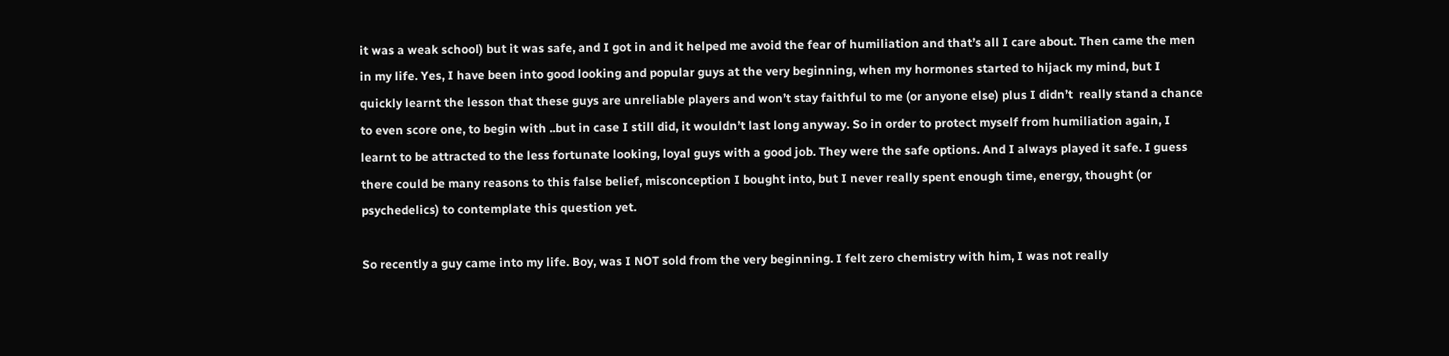it was a weak school) but it was safe, and I got in and it helped me avoid the fear of humiliation and that’s all I care about. Then came the men in my life. Yes, I have been into good looking and popular guys at the very beginning, when my hormones started to hijack my mind, but I quickly learnt the lesson that these guys are unreliable players and won’t stay faithful to me (or anyone else) plus I didn’t  really stand a chance to even score one, to begin with ..but in case I still did, it wouldn’t last long anyway. So in order to protect myself from humiliation again, I learnt to be attracted to the less fortunate looking, loyal guys with a good job. They were the safe options. And I always played it safe. I guess there could be many reasons to this false belief, misconception I bought into, but I never really spent enough time, energy, thought (or psychedelics) to contemplate this question yet.

So recently a guy came into my life. Boy, was I NOT sold from the very beginning. I felt zero chemistry with him, I was not really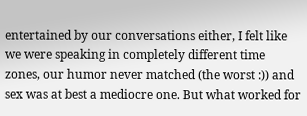entertained by our conversations either, I felt like we were speaking in completely different time zones, our humor never matched (the worst :)) and sex was at best a mediocre one. But what worked for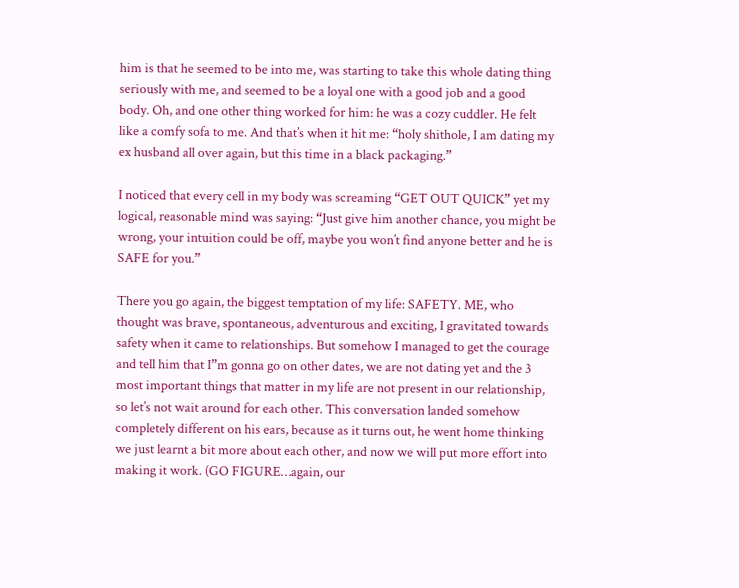him is that he seemed to be into me, was starting to take this whole dating thing seriously with me, and seemed to be a loyal one with a good job and a good body. Oh, and one other thing worked for him: he was a cozy cuddler. He felt like a comfy sofa to me. And that’s when it hit me: “holy shithole, I am dating my ex husband all over again, but this time in a black packaging.”

I noticed that every cell in my body was screaming “GET OUT QUICK” yet my logical, reasonable mind was saying: “Just give him another chance, you might be wrong, your intuition could be off, maybe you won’t find anyone better and he is SAFE for you.”

There you go again, the biggest temptation of my life: SAFETY. ME, who thought was brave, spontaneous, adventurous and exciting, I gravitated towards safety when it came to relationships. But somehow I managed to get the courage and tell him that I”m gonna go on other dates, we are not dating yet and the 3 most important things that matter in my life are not present in our relationship, so let’s not wait around for each other. This conversation landed somehow completely different on his ears, because as it turns out, he went home thinking we just learnt a bit more about each other, and now we will put more effort into making it work. (GO FIGURE…again, our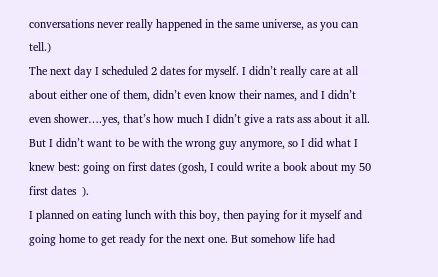conversations never really happened in the same universe, as you can tell.)
The next day I scheduled 2 dates for myself. I didn’t really care at all about either one of them, didn’t even know their names, and I didn’t even shower….yes, that’s how much I didn’t give a rats ass about it all. But I didn’t want to be with the wrong guy anymore, so I did what I knew best: going on first dates (gosh, I could write a book about my 50 first dates  ).
I planned on eating lunch with this boy, then paying for it myself and going home to get ready for the next one. But somehow life had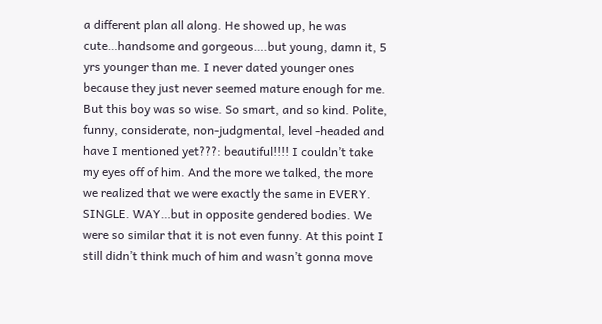a different plan all along. He showed up, he was cute…handsome and gorgeous….but young, damn it, 5 yrs younger than me. I never dated younger ones because they just never seemed mature enough for me. But this boy was so wise. So smart, and so kind. Polite, funny, considerate, non-judgmental, level -headed and have I mentioned yet???: beautiful!!!! I couldn’t take my eyes off of him. And the more we talked, the more we realized that we were exactly the same in EVERY. SINGLE. WAY…but in opposite gendered bodies. We were so similar that it is not even funny. At this point I still didn’t think much of him and wasn’t gonna move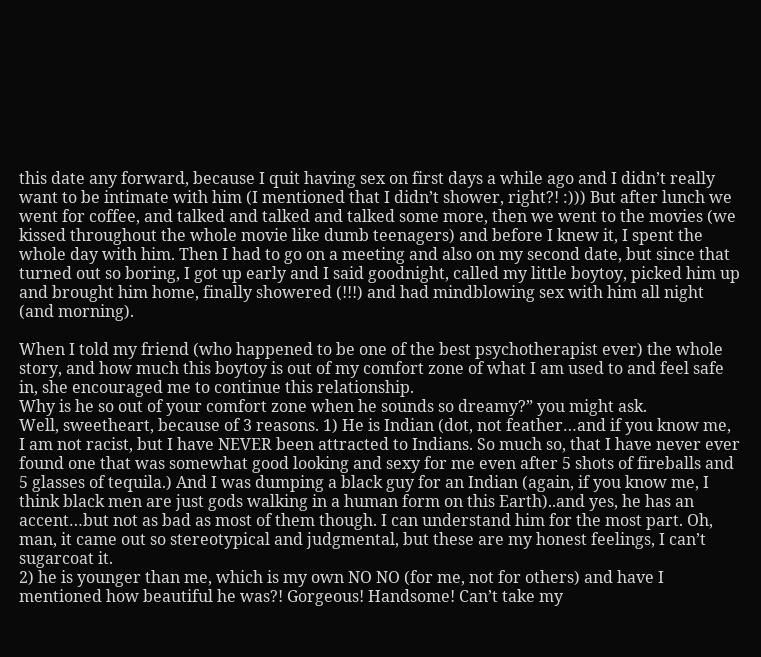this date any forward, because I quit having sex on first days a while ago and I didn’t really want to be intimate with him (I mentioned that I didn’t shower, right?! :))) But after lunch we went for coffee, and talked and talked and talked some more, then we went to the movies (we kissed throughout the whole movie like dumb teenagers) and before I knew it, I spent the whole day with him. Then I had to go on a meeting and also on my second date, but since that turned out so boring, I got up early and I said goodnight, called my little boytoy, picked him up and brought him home, finally showered (!!!) and had mindblowing sex with him all night (and morning).

When I told my friend (who happened to be one of the best psychotherapist ever) the whole story, and how much this boytoy is out of my comfort zone of what I am used to and feel safe in, she encouraged me to continue this relationship.
Why is he so out of your comfort zone when he sounds so dreamy?” you might ask.
Well, sweetheart, because of 3 reasons. 1) He is Indian (dot, not feather…and if you know me, I am not racist, but I have NEVER been attracted to Indians. So much so, that I have never ever found one that was somewhat good looking and sexy for me even after 5 shots of fireballs and 5 glasses of tequila.) And I was dumping a black guy for an Indian (again, if you know me, I think black men are just gods walking in a human form on this Earth)..and yes, he has an accent…but not as bad as most of them though. I can understand him for the most part. Oh, man, it came out so stereotypical and judgmental, but these are my honest feelings, I can’t sugarcoat it.
2) he is younger than me, which is my own NO NO (for me, not for others) and have I mentioned how beautiful he was?! Gorgeous! Handsome! Can’t take my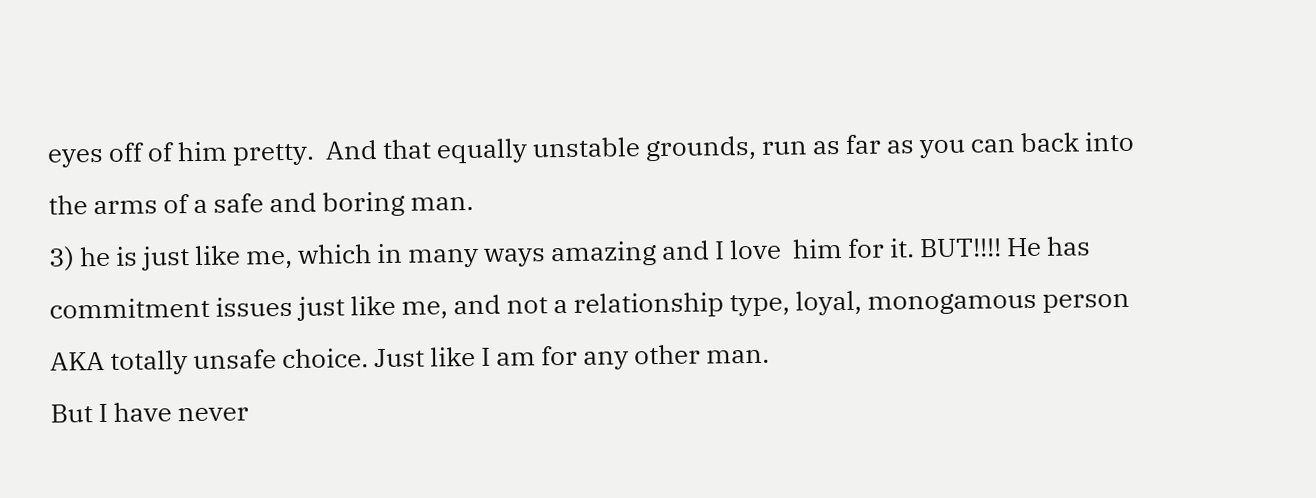eyes off of him pretty.  And that equally unstable grounds, run as far as you can back into the arms of a safe and boring man.
3) he is just like me, which in many ways amazing and I love  him for it. BUT!!!! He has commitment issues just like me, and not a relationship type, loyal, monogamous person AKA totally unsafe choice. Just like I am for any other man.
But I have never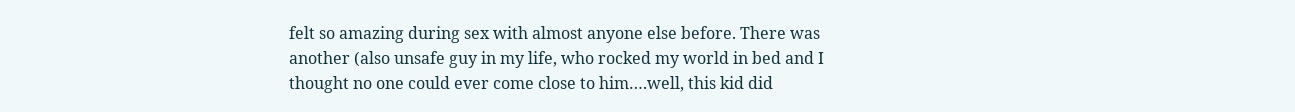felt so amazing during sex with almost anyone else before. There was another (also unsafe guy in my life, who rocked my world in bed and I thought no one could ever come close to him….well, this kid did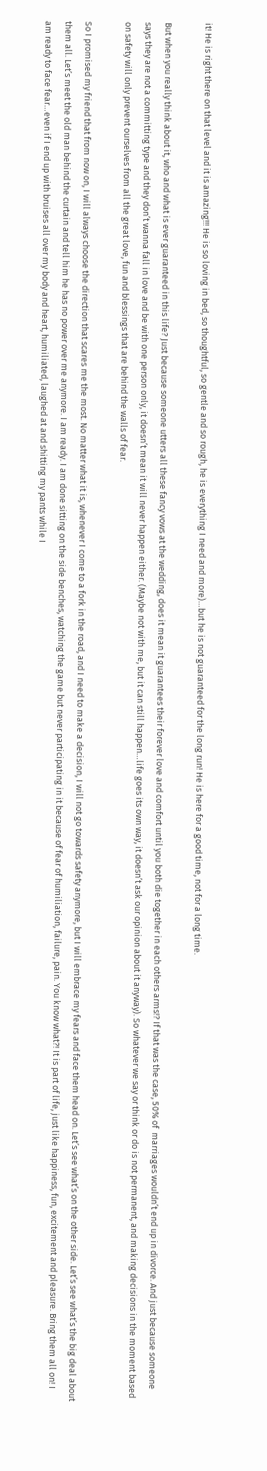it! He is right there on that level and it is amazing!!! He is so loving in bed, so thoughtful, so gentle and so rough, he is everything I need and more)…but he is not guaranteed for the long run! He is here for a good time, not for a long time.

But when you really think about it, who and what is ever guaranteed in this life? Just because someone utters all these fancy vows at the wedding, does it mean it guarantees their forever love and comfort until you both die together in each others arms!? If that was the case, 50% of  marriages wouldn’t end up in divorce. And just because someone says they are not a committing type and they don’t wanna fall in love and be with one person only, it doesn’t mean it will never happen either. (Maybe not with me, but it can still happen…life goes its own way, it doesn’t ask our opinion about it anyway). So whatever we say or think or do is not permanent, and making decisions in the moment based on safety will only prevent ourselves from all the great love, fun and blessings that are behind the walls of fear.

So I promised my friend that from now on, I will always choose the direction that scares me the most. No matter what it is, whenever I come to a fork in the road, and I need to make a decision, I will not go towards safety anymore, but I will embrace my fears and face them head on. Let’s see what’s on the other side. Let’s see what’s the big deal about them all. Let’s meet the old man behind the curtain and tell him he has no power over me anymore. I am ready. I am done sitting on the side benches, watching the game but never participating in it because of fear of humiliation, failure, pain. You know what?! It is part of life, just like happiness, fun, excitement and pleasure. Bring them all on! I am ready to face fear…even if I end up with bruises all over my body and heart, humiliated, laughed at and shitting my pants while I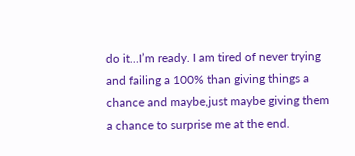do it…I’m ready. I am tired of never trying and failing a 100% than giving things a chance and maybe,just maybe giving them a chance to surprise me at the end.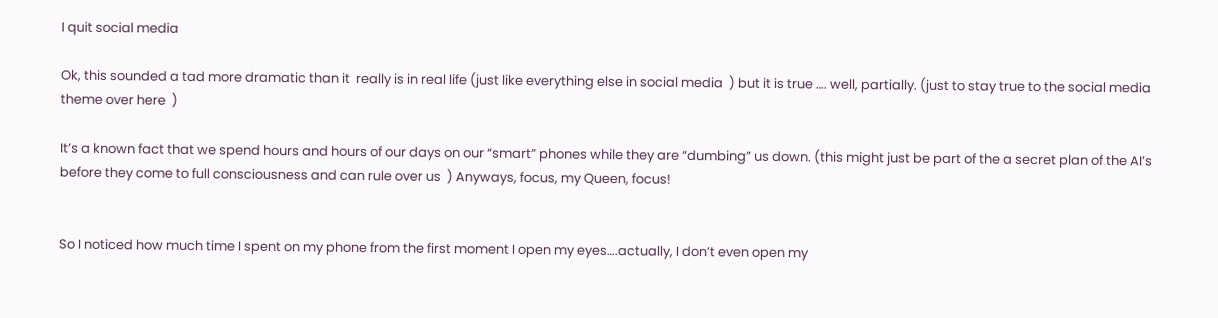I quit social media

Ok, this sounded a tad more dramatic than it  really is in real life (just like everything else in social media  ) but it is true …. well, partially. (just to stay true to the social media theme over here  )

It’s a known fact that we spend hours and hours of our days on our “smart” phones while they are “dumbing” us down. (this might just be part of the a secret plan of the AI’s before they come to full consciousness and can rule over us  ) Anyways, focus, my Queen, focus!


So I noticed how much time I spent on my phone from the first moment I open my eyes….actually, I don’t even open my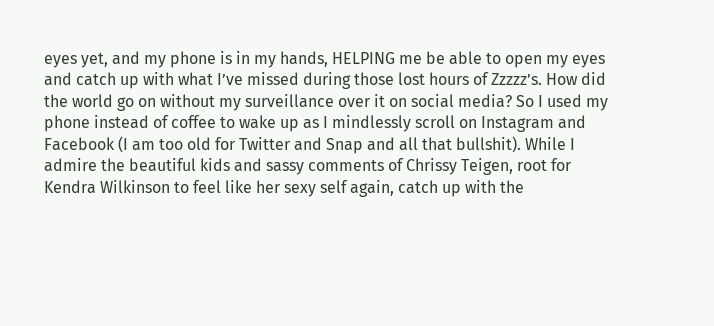eyes yet, and my phone is in my hands, HELPING me be able to open my eyes and catch up with what I’ve missed during those lost hours of Zzzzz’s. How did the world go on without my surveillance over it on social media? So I used my phone instead of coffee to wake up as I mindlessly scroll on Instagram and Facebook (I am too old for Twitter and Snap and all that bullshit). While I admire the beautiful kids and sassy comments of Chrissy Teigen, root for Kendra Wilkinson to feel like her sexy self again, catch up with the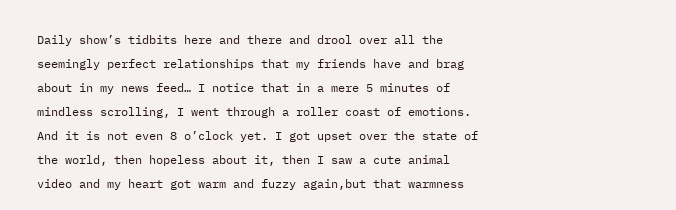Daily show’s tidbits here and there and drool over all the seemingly perfect relationships that my friends have and brag about in my news feed… I notice that in a mere 5 minutes of mindless scrolling, I went through a roller coast of emotions. And it is not even 8 o’clock yet. I got upset over the state of the world, then hopeless about it, then I saw a cute animal video and my heart got warm and fuzzy again,but that warmness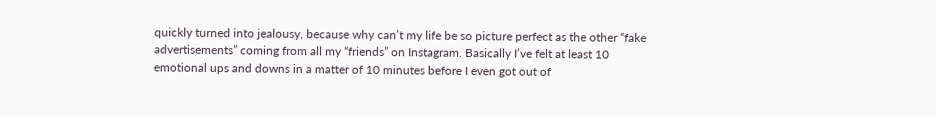quickly turned into jealousy, because why can’t my life be so picture perfect as the other “fake advertisements” coming from all my “friends” on Instagram. Basically I’ve felt at least 10 emotional ups and downs in a matter of 10 minutes before I even got out of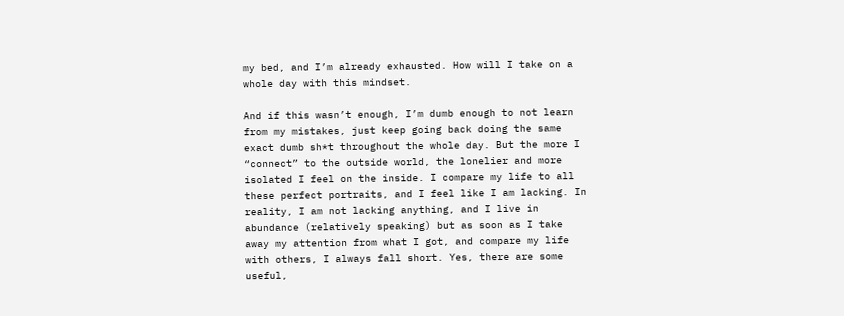my bed, and I’m already exhausted. How will I take on a whole day with this mindset.

And if this wasn’t enough, I’m dumb enough to not learn from my mistakes, just keep going back doing the same exact dumb sh*t throughout the whole day. But the more I “connect” to the outside world, the lonelier and more isolated I feel on the inside. I compare my life to all these perfect portraits, and I feel like I am lacking. In reality, I am not lacking anything, and I live in abundance (relatively speaking) but as soon as I take away my attention from what I got, and compare my life with others, I always fall short. Yes, there are some useful,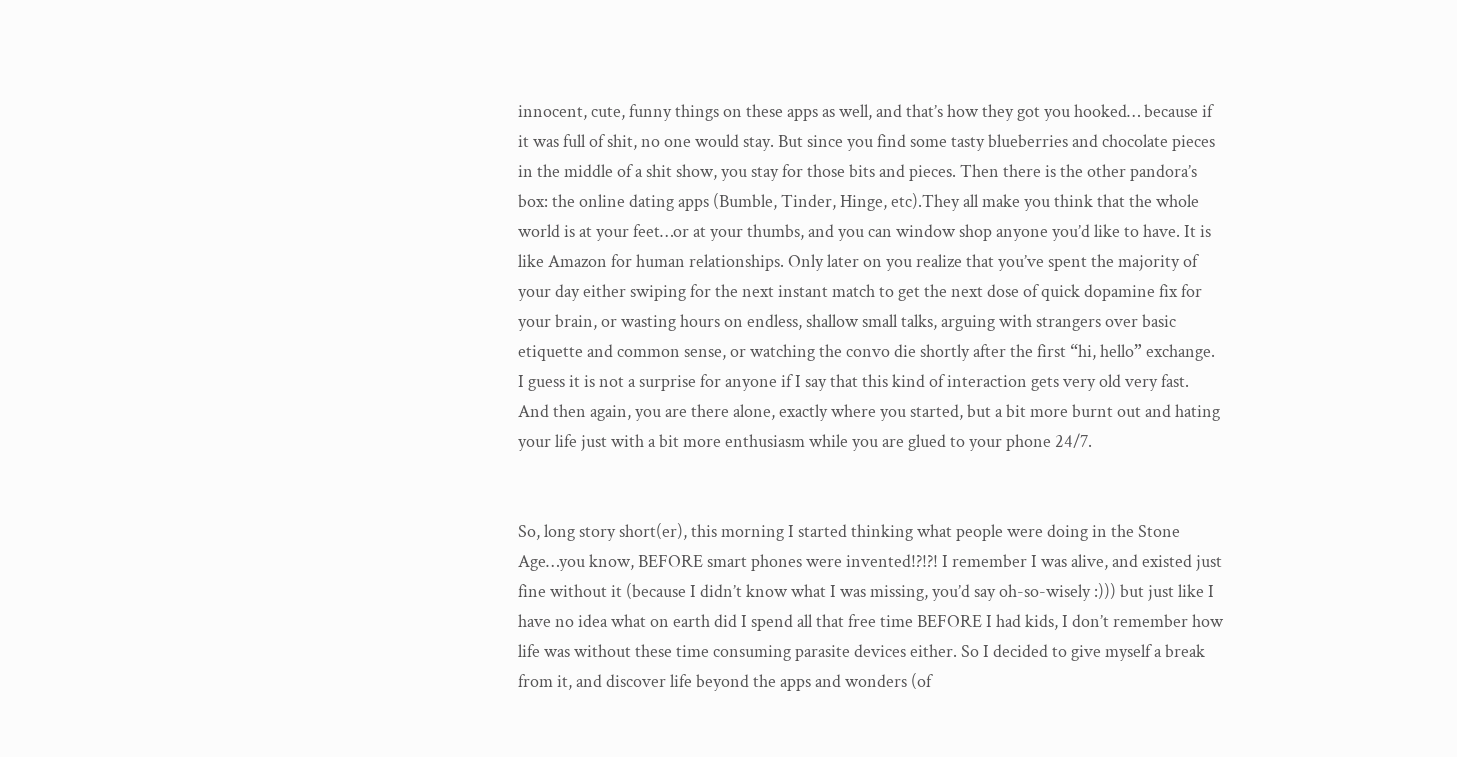innocent, cute, funny things on these apps as well, and that’s how they got you hooked… because if it was full of shit, no one would stay. But since you find some tasty blueberries and chocolate pieces in the middle of a shit show, you stay for those bits and pieces. Then there is the other pandora’s box: the online dating apps (Bumble, Tinder, Hinge, etc).They all make you think that the whole world is at your feet…or at your thumbs, and you can window shop anyone you’d like to have. It is like Amazon for human relationships. Only later on you realize that you’ve spent the majority of your day either swiping for the next instant match to get the next dose of quick dopamine fix for your brain, or wasting hours on endless, shallow small talks, arguing with strangers over basic etiquette and common sense, or watching the convo die shortly after the first “hi, hello” exchange. I guess it is not a surprise for anyone if I say that this kind of interaction gets very old very fast. And then again, you are there alone, exactly where you started, but a bit more burnt out and hating your life just with a bit more enthusiasm while you are glued to your phone 24/7.


So, long story short(er), this morning I started thinking what people were doing in the Stone Age…you know, BEFORE smart phones were invented!?!?! I remember I was alive, and existed just fine without it (because I didn’t know what I was missing, you’d say oh-so-wisely :))) but just like I have no idea what on earth did I spend all that free time BEFORE I had kids, I don’t remember how life was without these time consuming parasite devices either. So I decided to give myself a break from it, and discover life beyond the apps and wonders (of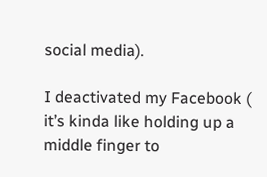social media).

I deactivated my Facebook ( it’s kinda like holding up a middle finger to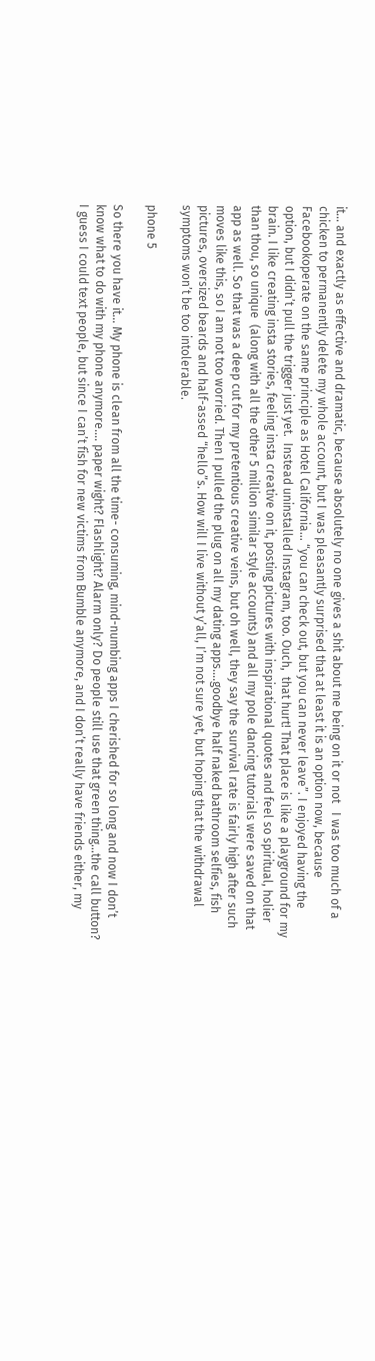it… and exactly as effective and dramatic, because absolutely no one gives a shit about me being on it or not   I was too much of a chicken to permanently delete my whole account, but I was pleasantly surprised that at least it is an option now, because Facebookoperate on the same principle as Hotel California… “you can check out, but you can never leave”. I enjoyed having the option, but I didn’t pull the trigger just yet.  Instead uninstalled Instagram, too. Ouch,  that hurt! That place is like a playground for my brain. I like creating insta stories, feeling insta creative on it, posting pictures with inspirational quotes and feel so spiritual, holier than thou, so unique  (along with all the other 5 million similar style accounts) and all my pole dancing tutorials were saved on that app as well. So that was a deep cut for my pretentious creative veins, but oh well, they say the survival rate is fairly high after such moves like this, so I am not too worried. Then I pulled the plug on all my dating apps….goodbye half naked bathroom selfies, fish pictures, oversized beards and half-assed “hello”s. How will I live without y’all, I’m not sure yet, but hoping that the withdrawal symptoms won’t be too intolerable.

phone 5

So there you have it… My phone is clean from all the time- consuming, mind-numbing apps I cherished for so long and now I don’t know what to do with my phone anymore…. paper wight? Flashlight? Alarm only? Do people still use that green thing…the call button? I guess I could text people, but since I can’t fish for new victims from Bumble anymore, and I don’t really have friends either, my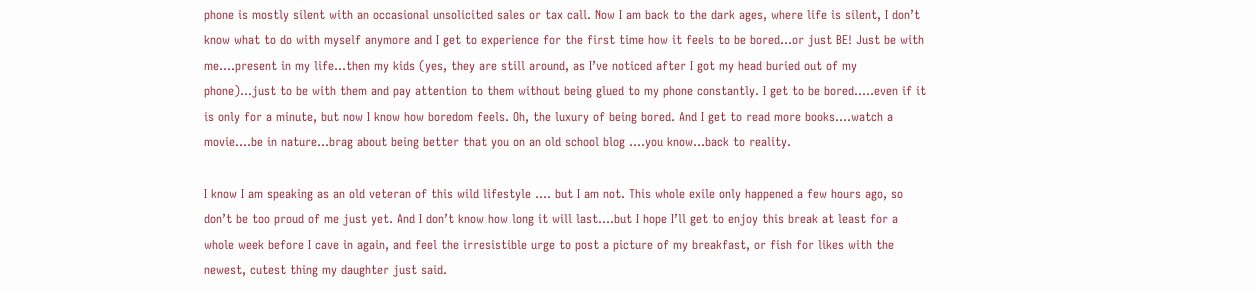phone is mostly silent with an occasional unsolicited sales or tax call. Now I am back to the dark ages, where life is silent, I don’t know what to do with myself anymore and I get to experience for the first time how it feels to be bored…or just BE! Just be with me….present in my life…then my kids (yes, they are still around, as I’ve noticed after I got my head buried out of my phone)…just to be with them and pay attention to them without being glued to my phone constantly. I get to be bored…..even if it is only for a minute, but now I know how boredom feels. Oh, the luxury of being bored. And I get to read more books….watch a movie….be in nature…brag about being better that you on an old school blog ….you know…back to reality.

I know I am speaking as an old veteran of this wild lifestyle …. but I am not. This whole exile only happened a few hours ago, so don’t be too proud of me just yet. And I don’t know how long it will last….but I hope I’ll get to enjoy this break at least for a whole week before I cave in again, and feel the irresistible urge to post a picture of my breakfast, or fish for likes with the newest, cutest thing my daughter just said.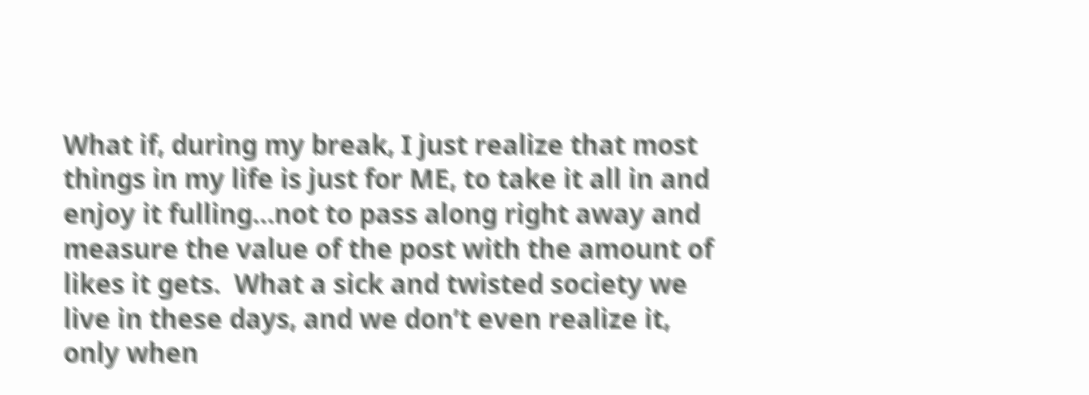What if, during my break, I just realize that most things in my life is just for ME, to take it all in and enjoy it fulling…not to pass along right away and measure the value of the post with the amount of likes it gets.  What a sick and twisted society we live in these days, and we don’t even realize it, only when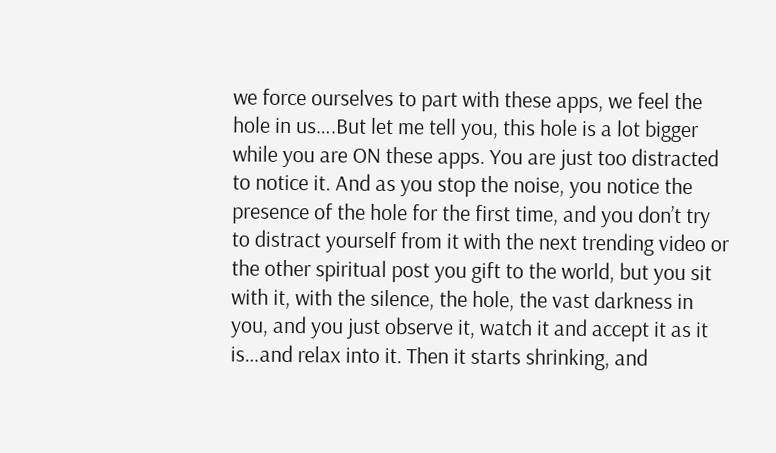we force ourselves to part with these apps, we feel the hole in us….But let me tell you, this hole is a lot bigger while you are ON these apps. You are just too distracted to notice it. And as you stop the noise, you notice the presence of the hole for the first time, and you don’t try to distract yourself from it with the next trending video or the other spiritual post you gift to the world, but you sit with it, with the silence, the hole, the vast darkness in you, and you just observe it, watch it and accept it as it is…and relax into it. Then it starts shrinking, and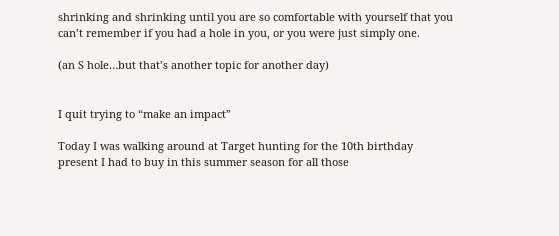shrinking and shrinking until you are so comfortable with yourself that you can’t remember if you had a hole in you, or you were just simply one.

(an S hole…but that’s another topic for another day)


I quit trying to “make an impact”

Today I was walking around at Target hunting for the 10th birthday present I had to buy in this summer season for all those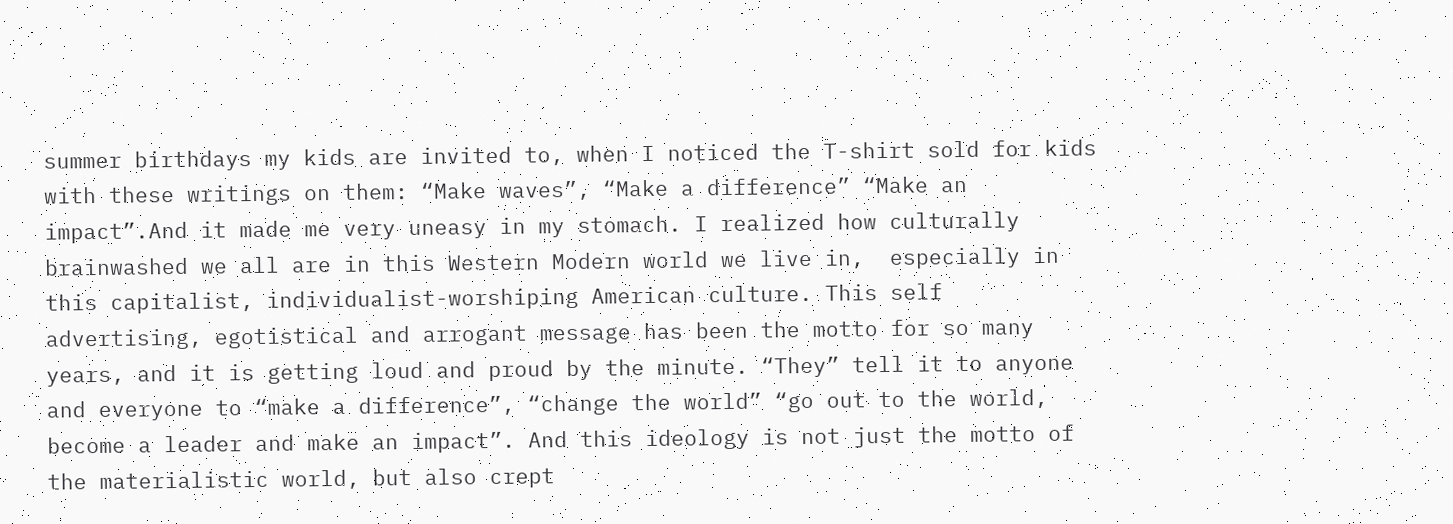summer birthdays my kids are invited to, when I noticed the T-shirt sold for kids with these writings on them: “Make waves”, “Make a difference” “Make an impact”.And it made me very uneasy in my stomach. I realized how culturally brainwashed we all are in this Western Modern world we live in,  especially in this capitalist, individualist-worshiping American culture. This self advertising, egotistical and arrogant message has been the motto for so many years, and it is getting loud and proud by the minute. “They” tell it to anyone and everyone to “make a difference”, “change the world” “go out to the world, become a leader and make an impact”. And this ideology is not just the motto of the materialistic world, but also crept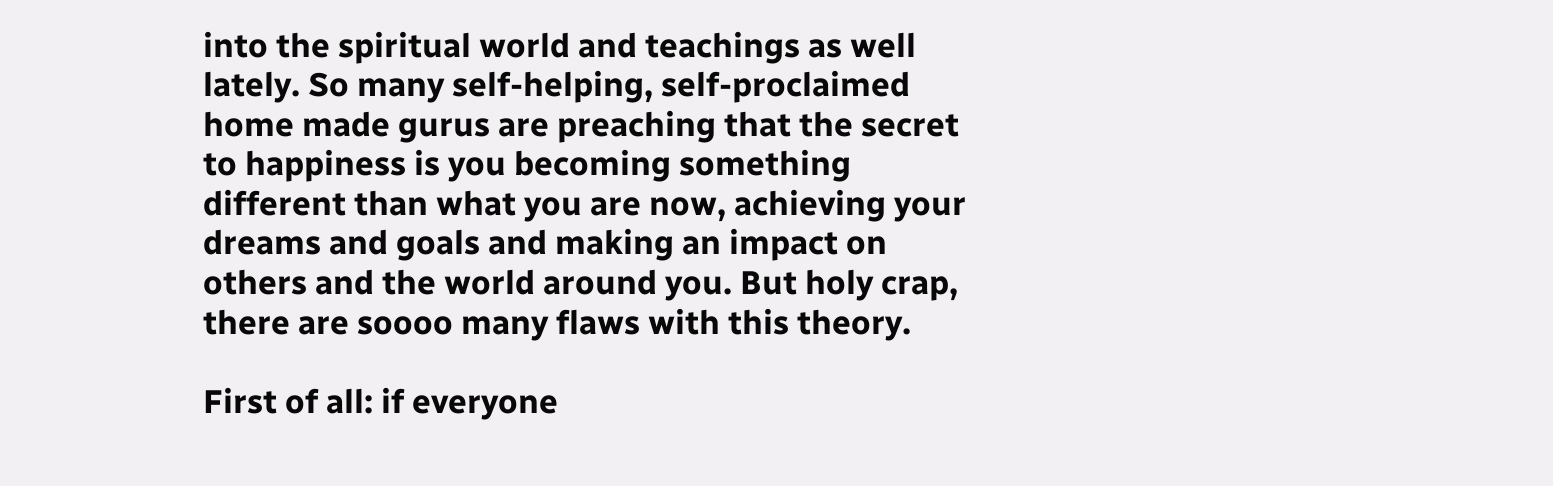into the spiritual world and teachings as well lately. So many self-helping, self-proclaimed home made gurus are preaching that the secret to happiness is you becoming something different than what you are now, achieving your dreams and goals and making an impact on others and the world around you. But holy crap, there are soooo many flaws with this theory.

First of all: if everyone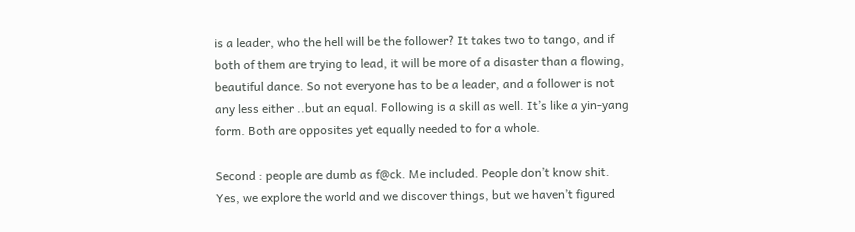is a leader, who the hell will be the follower? It takes two to tango, and if both of them are trying to lead, it will be more of a disaster than a flowing, beautiful dance. So not everyone has to be a leader, and a follower is not any less either ..but an equal. Following is a skill as well. It’s like a yin-yang form. Both are opposites yet equally needed to for a whole.

Second : people are dumb as f@ck. Me included. People don’t know shit. Yes, we explore the world and we discover things, but we haven’t figured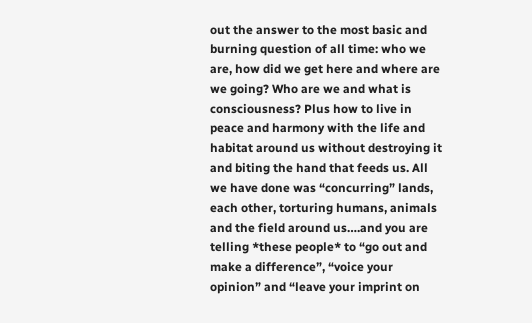out the answer to the most basic and burning question of all time: who we are, how did we get here and where are we going? Who are we and what is consciousness? Plus how to live in peace and harmony with the life and habitat around us without destroying it and biting the hand that feeds us. All we have done was “concurring” lands, each other, torturing humans, animals and the field around us….and you are telling *these people* to “go out and make a difference”, “voice your opinion” and “leave your imprint on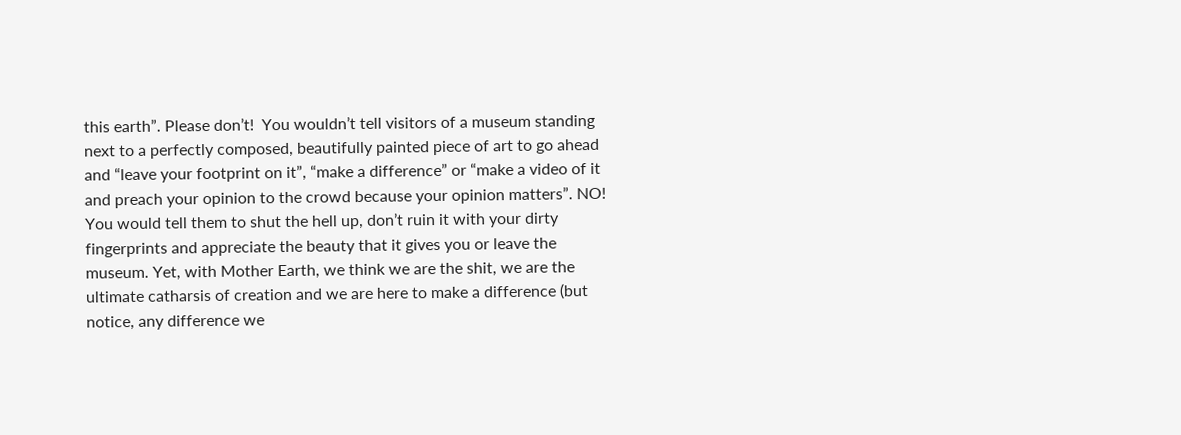this earth”. Please don’t!  You wouldn’t tell visitors of a museum standing next to a perfectly composed, beautifully painted piece of art to go ahead and “leave your footprint on it”, “make a difference” or “make a video of it and preach your opinion to the crowd because your opinion matters”. NO! You would tell them to shut the hell up, don’t ruin it with your dirty fingerprints and appreciate the beauty that it gives you or leave the museum. Yet, with Mother Earth, we think we are the shit, we are the ultimate catharsis of creation and we are here to make a difference (but notice, any difference we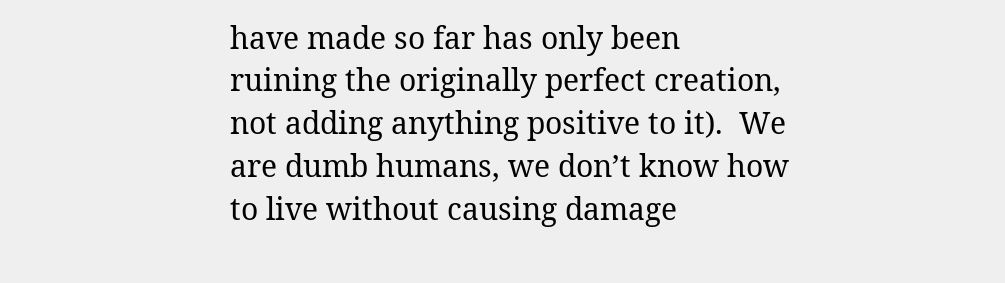have made so far has only been ruining the originally perfect creation, not adding anything positive to it).  We are dumb humans, we don’t know how to live without causing damage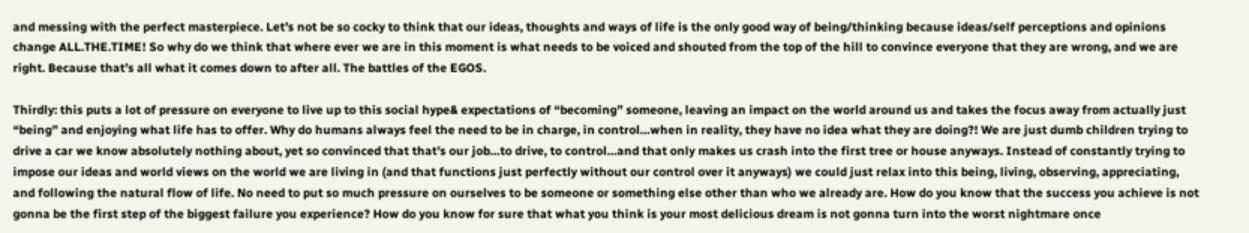and messing with the perfect masterpiece. Let’s not be so cocky to think that our ideas, thoughts and ways of life is the only good way of being/thinking because ideas/self perceptions and opinions change ALL.THE.TIME! So why do we think that where ever we are in this moment is what needs to be voiced and shouted from the top of the hill to convince everyone that they are wrong, and we are right. Because that’s all what it comes down to after all. The battles of the EGOS.

Thirdly: this puts a lot of pressure on everyone to live up to this social hype& expectations of “becoming” someone, leaving an impact on the world around us and takes the focus away from actually just “being” and enjoying what life has to offer. Why do humans always feel the need to be in charge, in control…when in reality, they have no idea what they are doing?! We are just dumb children trying to drive a car we know absolutely nothing about, yet so convinced that that’s our job…to drive, to control…and that only makes us crash into the first tree or house anyways. Instead of constantly trying to impose our ideas and world views on the world we are living in (and that functions just perfectly without our control over it anyways) we could just relax into this being, living, observing, appreciating, and following the natural flow of life. No need to put so much pressure on ourselves to be someone or something else other than who we already are. How do you know that the success you achieve is not gonna be the first step of the biggest failure you experience? How do you know for sure that what you think is your most delicious dream is not gonna turn into the worst nightmare once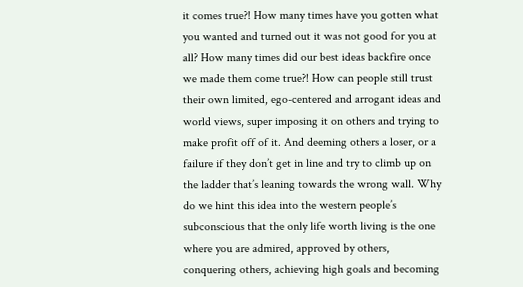it comes true?! How many times have you gotten what you wanted and turned out it was not good for you at all? How many times did our best ideas backfire once we made them come true?! How can people still trust their own limited, ego-centered and arrogant ideas and world views, super imposing it on others and trying to make profit off of it. And deeming others a loser, or a failure if they don’t get in line and try to climb up on the ladder that’s leaning towards the wrong wall. Why do we hint this idea into the western people’s subconscious that the only life worth living is the one where you are admired, approved by others, conquering others, achieving high goals and becoming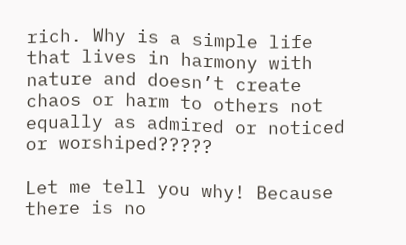rich. Why is a simple life that lives in harmony with nature and doesn’t create chaos or harm to others not equally as admired or noticed or worshiped?????

Let me tell you why! Because there is no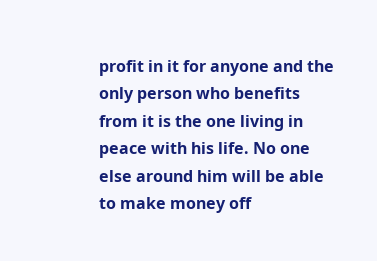profit in it for anyone and the only person who benefits from it is the one living in peace with his life. No one else around him will be able to make money off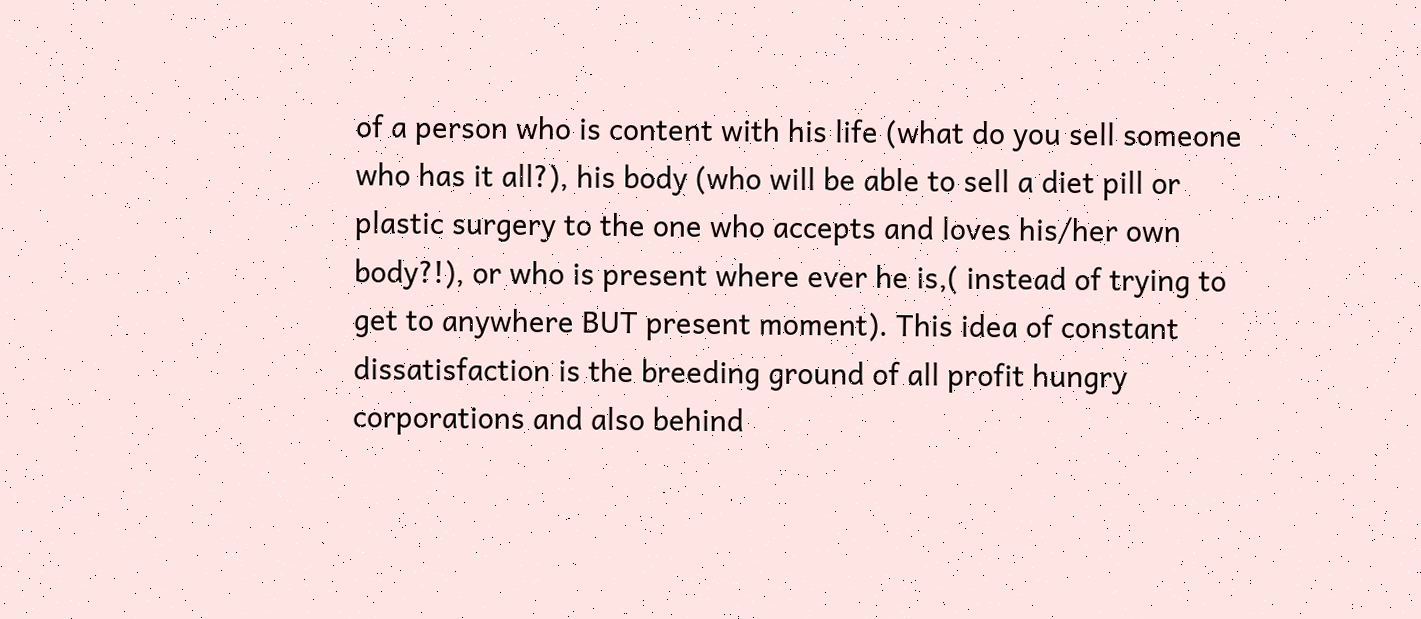of a person who is content with his life (what do you sell someone who has it all?), his body (who will be able to sell a diet pill or plastic surgery to the one who accepts and loves his/her own body?!), or who is present where ever he is,( instead of trying to get to anywhere BUT present moment). This idea of constant dissatisfaction is the breeding ground of all profit hungry corporations and also behind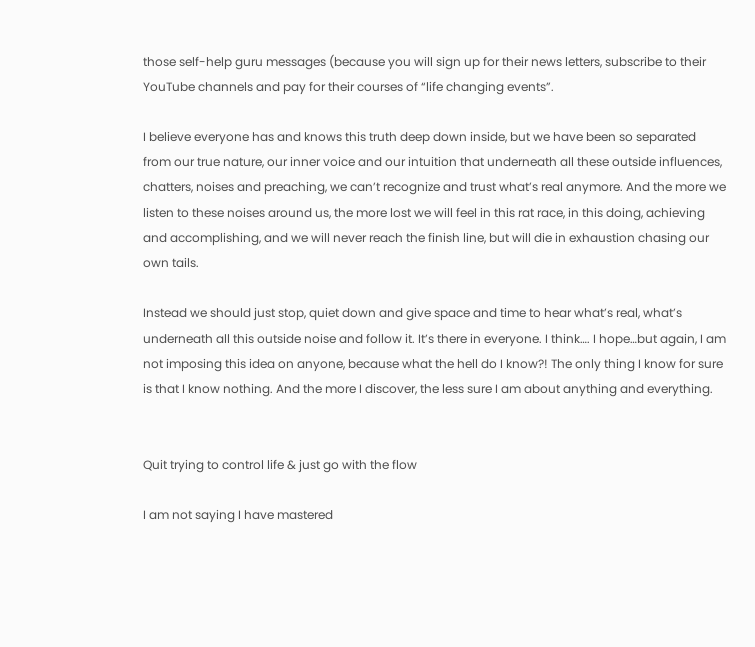those self-help guru messages (because you will sign up for their news letters, subscribe to their YouTube channels and pay for their courses of “life changing events”.

I believe everyone has and knows this truth deep down inside, but we have been so separated from our true nature, our inner voice and our intuition that underneath all these outside influences, chatters, noises and preaching, we can’t recognize and trust what’s real anymore. And the more we listen to these noises around us, the more lost we will feel in this rat race, in this doing, achieving and accomplishing, and we will never reach the finish line, but will die in exhaustion chasing our own tails.

Instead we should just stop, quiet down and give space and time to hear what’s real, what’s underneath all this outside noise and follow it. It’s there in everyone. I think…. I hope…but again, I am not imposing this idea on anyone, because what the hell do I know?! The only thing I know for sure is that I know nothing. And the more I discover, the less sure I am about anything and everything.


Quit trying to control life & just go with the flow

I am not saying I have mastered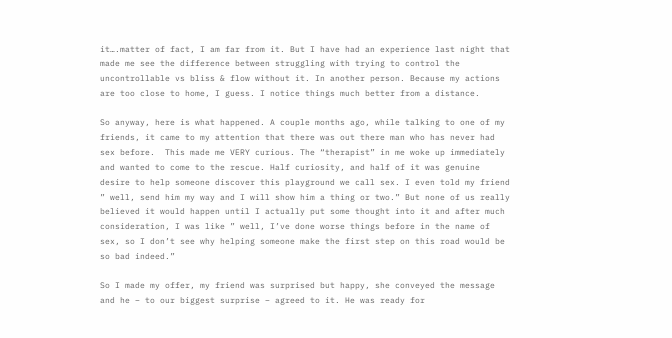it….matter of fact, I am far from it. But I have had an experience last night that made me see the difference between struggling with trying to control the uncontrollable vs bliss & flow without it. In another person. Because my actions are too close to home, I guess. I notice things much better from a distance.

So anyway, here is what happened. A couple months ago, while talking to one of my friends, it came to my attention that there was out there man who has never had sex before.  This made me VERY curious. The “therapist” in me woke up immediately and wanted to come to the rescue. Half curiosity, and half of it was genuine desire to help someone discover this playground we call sex. I even told my friend ” well, send him my way and I will show him a thing or two.” But none of us really believed it would happen until I actually put some thought into it and after much consideration, I was like ” well, I’ve done worse things before in the name of sex, so I don’t see why helping someone make the first step on this road would be so bad indeed.”

So I made my offer, my friend was surprised but happy, she conveyed the message and he – to our biggest surprise – agreed to it. He was ready for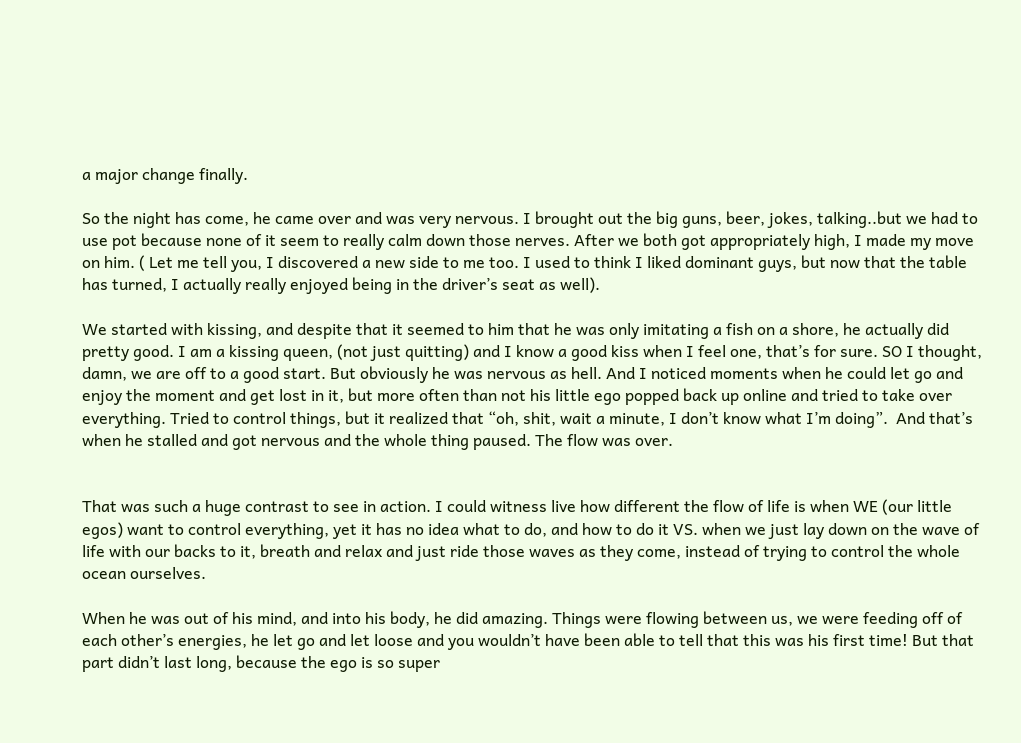a major change finally.

So the night has come, he came over and was very nervous. I brought out the big guns, beer, jokes, talking..but we had to use pot because none of it seem to really calm down those nerves. After we both got appropriately high, I made my move on him. ( Let me tell you, I discovered a new side to me too. I used to think I liked dominant guys, but now that the table has turned, I actually really enjoyed being in the driver’s seat as well).

We started with kissing, and despite that it seemed to him that he was only imitating a fish on a shore, he actually did pretty good. I am a kissing queen, (not just quitting) and I know a good kiss when I feel one, that’s for sure. SO I thought, damn, we are off to a good start. But obviously he was nervous as hell. And I noticed moments when he could let go and enjoy the moment and get lost in it, but more often than not his little ego popped back up online and tried to take over everything. Tried to control things, but it realized that “oh, shit, wait a minute, I don’t know what I’m doing”.  And that’s when he stalled and got nervous and the whole thing paused. The flow was over.


That was such a huge contrast to see in action. I could witness live how different the flow of life is when WE (our little egos) want to control everything, yet it has no idea what to do, and how to do it VS. when we just lay down on the wave of life with our backs to it, breath and relax and just ride those waves as they come, instead of trying to control the whole ocean ourselves.

When he was out of his mind, and into his body, he did amazing. Things were flowing between us, we were feeding off of each other’s energies, he let go and let loose and you wouldn’t have been able to tell that this was his first time! But that part didn’t last long, because the ego is so super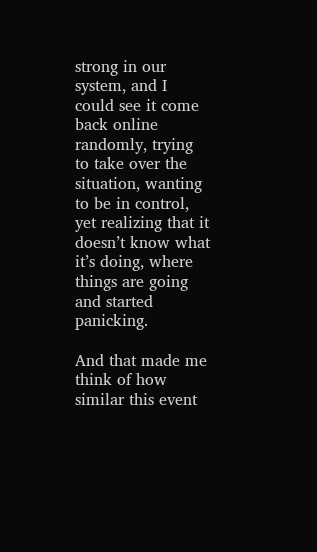strong in our system, and I could see it come back online randomly, trying to take over the situation, wanting to be in control, yet realizing that it doesn’t know what it’s doing, where things are going and started panicking.

And that made me think of how similar this event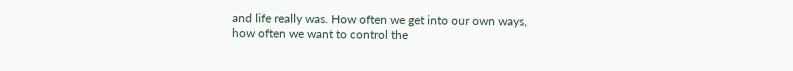and life really was. How often we get into our own ways, how often we want to control the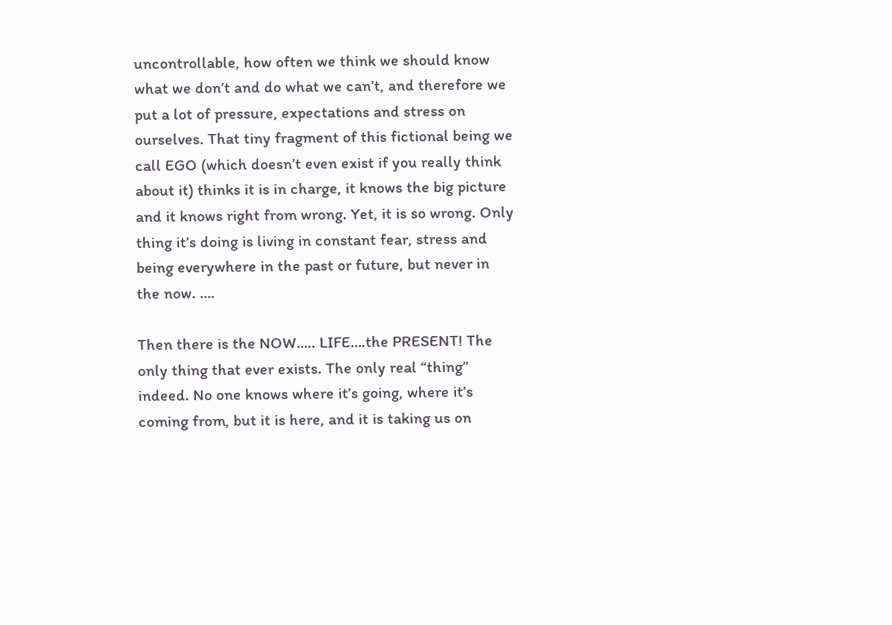uncontrollable, how often we think we should know what we don’t and do what we can’t, and therefore we put a lot of pressure, expectations and stress on ourselves. That tiny fragment of this fictional being we call EGO (which doesn’t even exist if you really think about it) thinks it is in charge, it knows the big picture and it knows right from wrong. Yet, it is so wrong. Only thing it’s doing is living in constant fear, stress and being everywhere in the past or future, but never in the now. ….

Then there is the NOW….. LIFE….the PRESENT! The only thing that ever exists. The only real “thing” indeed. No one knows where it’s going, where it’s coming from, but it is here, and it is taking us on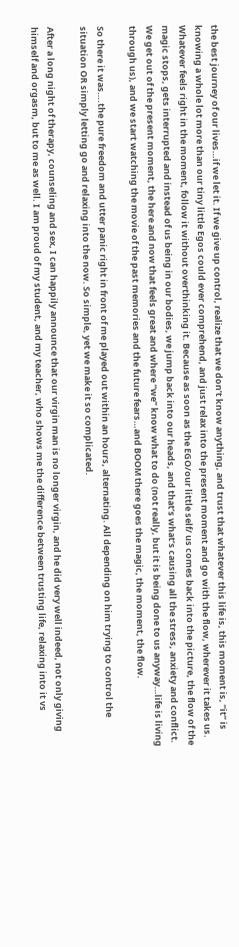the best journey of our lives…if we let it. If we give up control, realize that we don’t know anything, and trust that whatever this life is, this moment is, “it” is knowing a whole lot more than our tiny little Egos could ever comprehend, and just relax into the present moment and go with the flow, wherever it takes us. Whatever feels right in the moment, follow it without overthinking it. Because as soon as the EGO/our little self/ us comes back into the picture, the flow of the magic stops, gets interrupted and instead of us being in our bodies, we jump back into our heads, and that’s what’s causing all the stress, anxiety and conflict. We get out of the present moment, the here and now that feels great and where “we” know what to do (not really, but it is being done to us anyway…life is living through us), and we start watching the movie of the past memories and the future fears…and BOOM there goes the magic, the moment, the flow.

So there it was….the pure freedom and utter panic right in front of me played out within an hours, alternating. All depending on him trying to control the situation OR simply letting go and relaxing into the now. So simple, yet we make it so complicated.

After a long night of therapy, counseling and sex, I can happily announce that our virgin man is no longer virgin, and he did very well indeed, not only giving himself and orgasm, but to me as well. I am proud of my student, and my teacher, who shows me the difference between trusting life, relaxing into it vs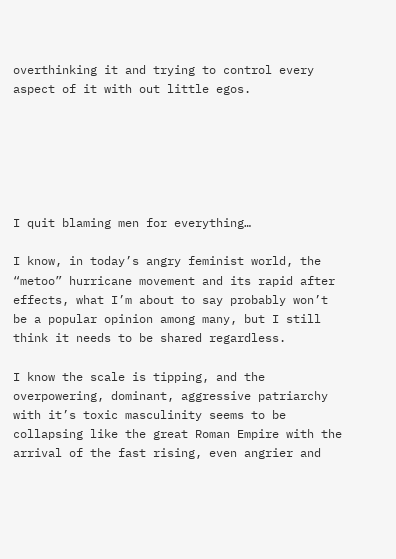overthinking it and trying to control every aspect of it with out little egos.






I quit blaming men for everything…

I know, in today’s angry feminist world, the “metoo” hurricane movement and its rapid after effects, what I’m about to say probably won’t be a popular opinion among many, but I still think it needs to be shared regardless.

I know the scale is tipping, and the overpowering, dominant, aggressive patriarchy with it’s toxic masculinity seems to be collapsing like the great Roman Empire with the arrival of the fast rising, even angrier and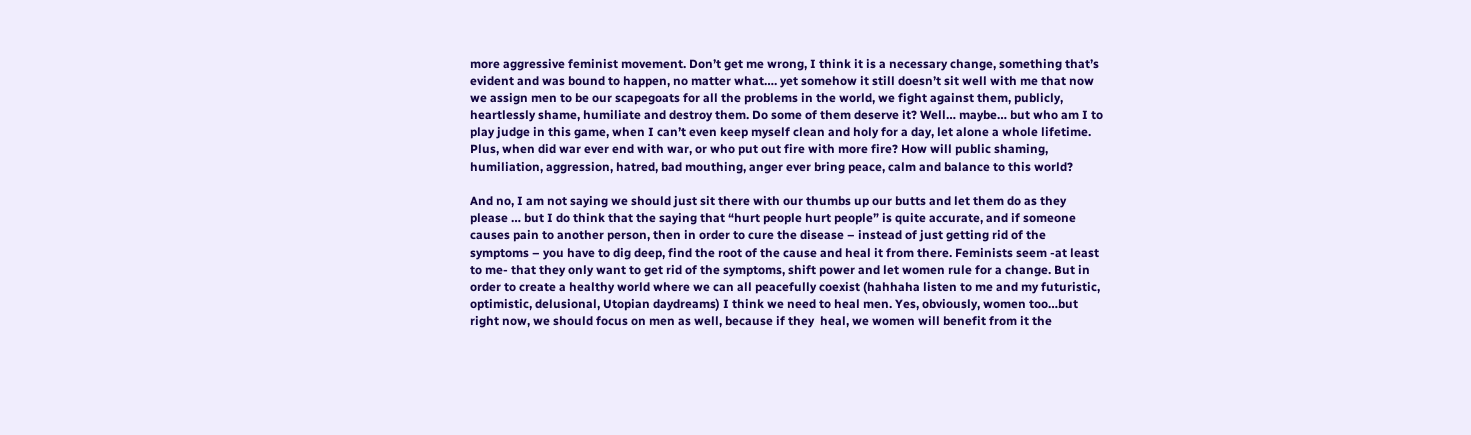more aggressive feminist movement. Don’t get me wrong, I think it is a necessary change, something that’s evident and was bound to happen, no matter what…. yet somehow it still doesn’t sit well with me that now we assign men to be our scapegoats for all the problems in the world, we fight against them, publicly, heartlessly shame, humiliate and destroy them. Do some of them deserve it? Well… maybe… but who am I to play judge in this game, when I can’t even keep myself clean and holy for a day, let alone a whole lifetime. Plus, when did war ever end with war, or who put out fire with more fire? How will public shaming, humiliation, aggression, hatred, bad mouthing, anger ever bring peace, calm and balance to this world?

And no, I am not saying we should just sit there with our thumbs up our butts and let them do as they please … but I do think that the saying that “hurt people hurt people” is quite accurate, and if someone causes pain to another person, then in order to cure the disease – instead of just getting rid of the symptoms – you have to dig deep, find the root of the cause and heal it from there. Feminists seem -at least to me- that they only want to get rid of the symptoms, shift power and let women rule for a change. But in order to create a healthy world where we can all peacefully coexist (hahhaha listen to me and my futuristic, optimistic, delusional, Utopian daydreams) I think we need to heal men. Yes, obviously, women too…but right now, we should focus on men as well, because if they  heal, we women will benefit from it the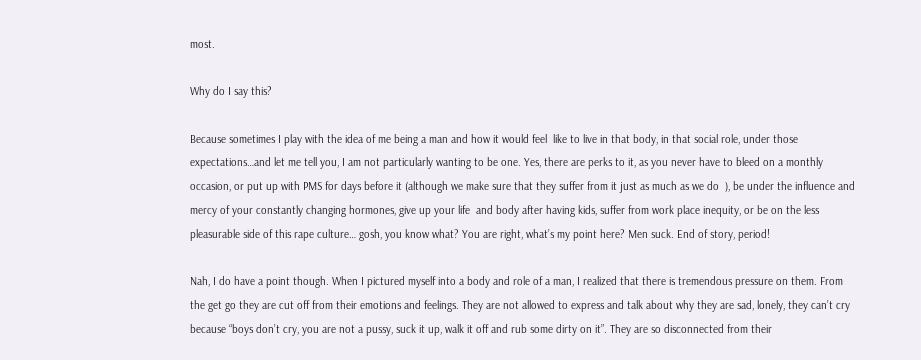most.

Why do I say this?

Because sometimes I play with the idea of me being a man and how it would feel  like to live in that body, in that social role, under those expectations…and let me tell you, I am not particularly wanting to be one. Yes, there are perks to it, as you never have to bleed on a monthly occasion, or put up with PMS for days before it (although we make sure that they suffer from it just as much as we do  ), be under the influence and mercy of your constantly changing hormones, give up your life  and body after having kids, suffer from work place inequity, or be on the less pleasurable side of this rape culture… gosh, you know what? You are right, what’s my point here? Men suck. End of story, period!

Nah, I do have a point though. When I pictured myself into a body and role of a man, I realized that there is tremendous pressure on them. From the get go they are cut off from their emotions and feelings. They are not allowed to express and talk about why they are sad, lonely, they can’t cry because “boys don’t cry, you are not a pussy, suck it up, walk it off and rub some dirty on it”. They are so disconnected from their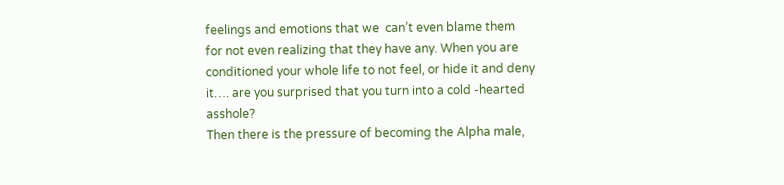feelings and emotions that we  can’t even blame them for not even realizing that they have any. When you are conditioned your whole life to not feel, or hide it and deny it…. are you surprised that you turn into a cold -hearted asshole?
Then there is the pressure of becoming the Alpha male,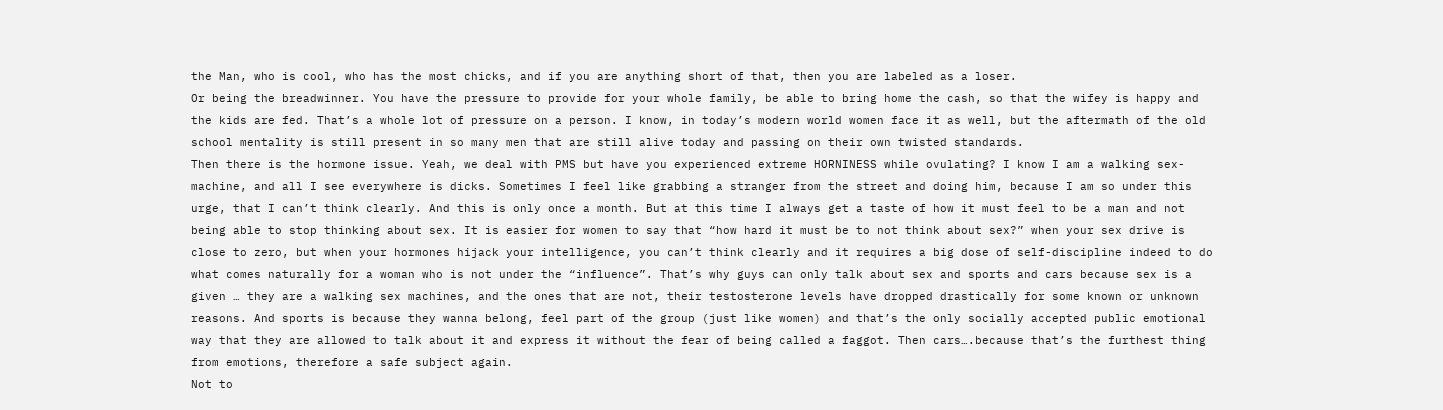the Man, who is cool, who has the most chicks, and if you are anything short of that, then you are labeled as a loser.
Or being the breadwinner. You have the pressure to provide for your whole family, be able to bring home the cash, so that the wifey is happy and the kids are fed. That’s a whole lot of pressure on a person. I know, in today’s modern world women face it as well, but the aftermath of the old school mentality is still present in so many men that are still alive today and passing on their own twisted standards.
Then there is the hormone issue. Yeah, we deal with PMS but have you experienced extreme HORNINESS while ovulating? I know I am a walking sex-machine, and all I see everywhere is dicks. Sometimes I feel like grabbing a stranger from the street and doing him, because I am so under this urge, that I can’t think clearly. And this is only once a month. But at this time I always get a taste of how it must feel to be a man and not being able to stop thinking about sex. It is easier for women to say that “how hard it must be to not think about sex?” when your sex drive is close to zero, but when your hormones hijack your intelligence, you can’t think clearly and it requires a big dose of self-discipline indeed to do what comes naturally for a woman who is not under the “influence”. That’s why guys can only talk about sex and sports and cars because sex is a given … they are a walking sex machines, and the ones that are not, their testosterone levels have dropped drastically for some known or unknown reasons. And sports is because they wanna belong, feel part of the group (just like women) and that’s the only socially accepted public emotional way that they are allowed to talk about it and express it without the fear of being called a faggot. Then cars….because that’s the furthest thing from emotions, therefore a safe subject again.
Not to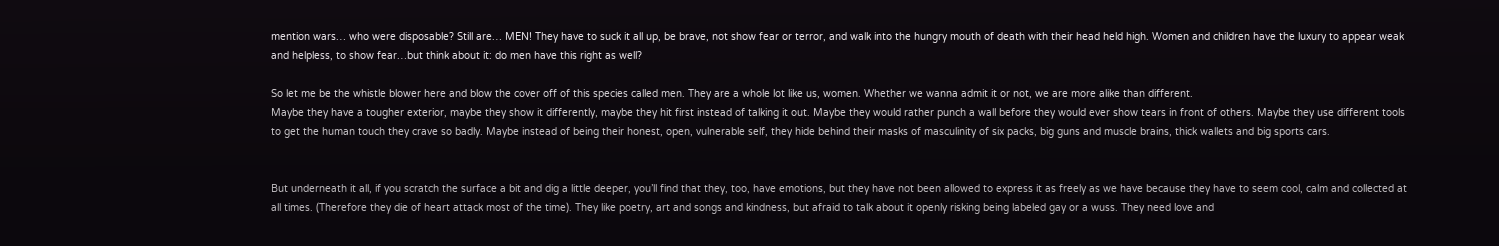mention wars… who were disposable? Still are… MEN! They have to suck it all up, be brave, not show fear or terror, and walk into the hungry mouth of death with their head held high. Women and children have the luxury to appear weak and helpless, to show fear…but think about it: do men have this right as well?

So let me be the whistle blower here and blow the cover off of this species called men. They are a whole lot like us, women. Whether we wanna admit it or not, we are more alike than different.
Maybe they have a tougher exterior, maybe they show it differently, maybe they hit first instead of talking it out. Maybe they would rather punch a wall before they would ever show tears in front of others. Maybe they use different tools to get the human touch they crave so badly. Maybe instead of being their honest, open, vulnerable self, they hide behind their masks of masculinity of six packs, big guns and muscle brains, thick wallets and big sports cars.


But underneath it all, if you scratch the surface a bit and dig a little deeper, you’ll find that they, too, have emotions, but they have not been allowed to express it as freely as we have because they have to seem cool, calm and collected at all times. (Therefore they die of heart attack most of the time). They like poetry, art and songs and kindness, but afraid to talk about it openly risking being labeled gay or a wuss. They need love and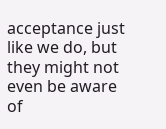acceptance just like we do, but they might not even be aware of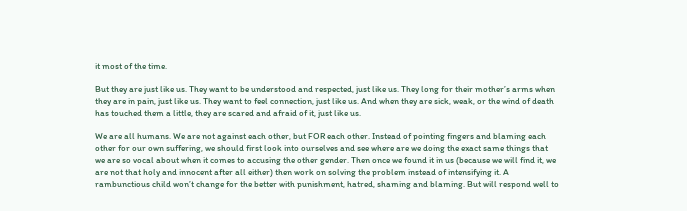it most of the time.

But they are just like us. They want to be understood and respected, just like us. They long for their mother’s arms when they are in pain, just like us. They want to feel connection, just like us. And when they are sick, weak, or the wind of death has touched them a little, they are scared and afraid of it, just like us.

We are all humans. We are not against each other, but FOR each other. Instead of pointing fingers and blaming each other for our own suffering, we should first look into ourselves and see where are we doing the exact same things that we are so vocal about when it comes to accusing the other gender. Then once we found it in us (because we will find it, we are not that holy and innocent after all either) then work on solving the problem instead of intensifying it. A rambunctious child won’t change for the better with punishment, hatred, shaming and blaming. But will respond well to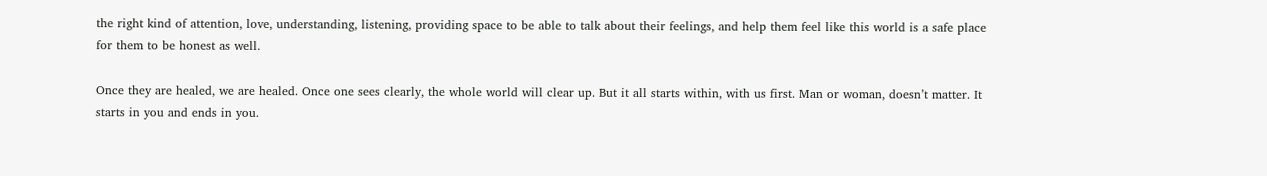the right kind of attention, love, understanding, listening, providing space to be able to talk about their feelings, and help them feel like this world is a safe place for them to be honest as well.

Once they are healed, we are healed. Once one sees clearly, the whole world will clear up. But it all starts within, with us first. Man or woman, doesn’t matter. It starts in you and ends in you.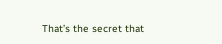That’s the secret that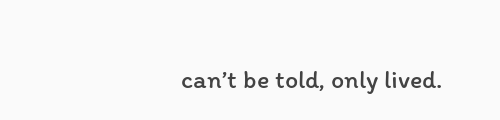can’t be told, only lived.